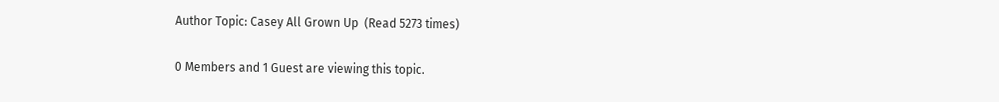Author Topic: Casey All Grown Up  (Read 5273 times)

0 Members and 1 Guest are viewing this topic.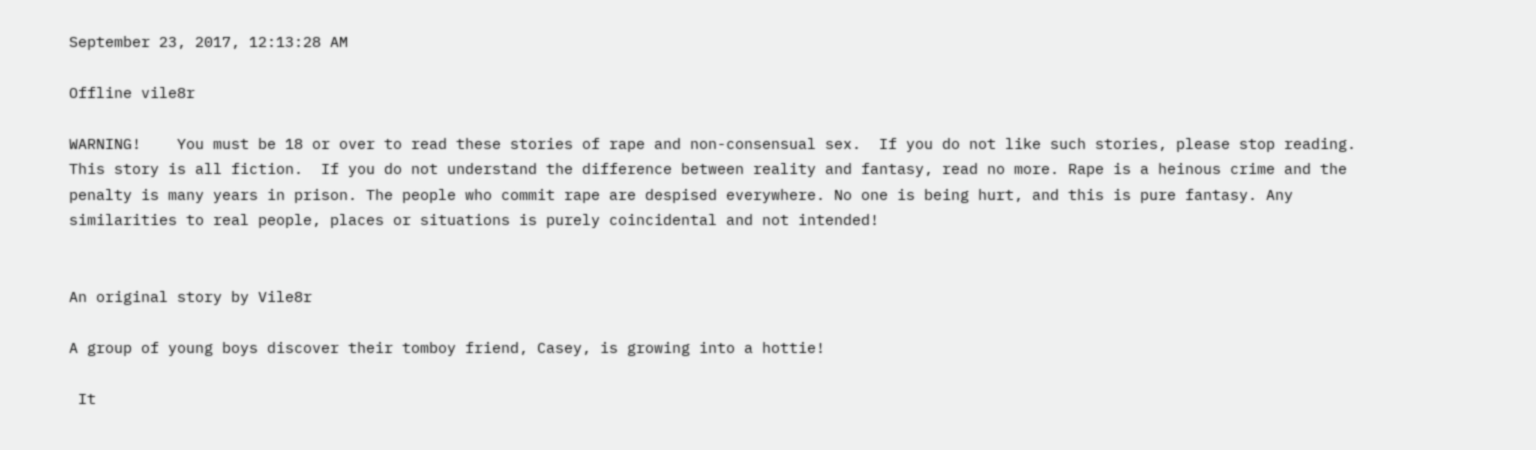September 23, 2017, 12:13:28 AM

Offline vile8r

WARNING!    You must be 18 or over to read these stories of rape and non-consensual sex.  If you do not like such stories, please stop reading. This story is all fiction.  If you do not understand the difference between reality and fantasy, read no more. Rape is a heinous crime and the penalty is many years in prison. The people who commit rape are despised everywhere. No one is being hurt, and this is pure fantasy. Any similarities to real people, places or situations is purely coincidental and not intended!


An original story by Vile8r

A group of young boys discover their tomboy friend, Casey, is growing into a hottie!

 It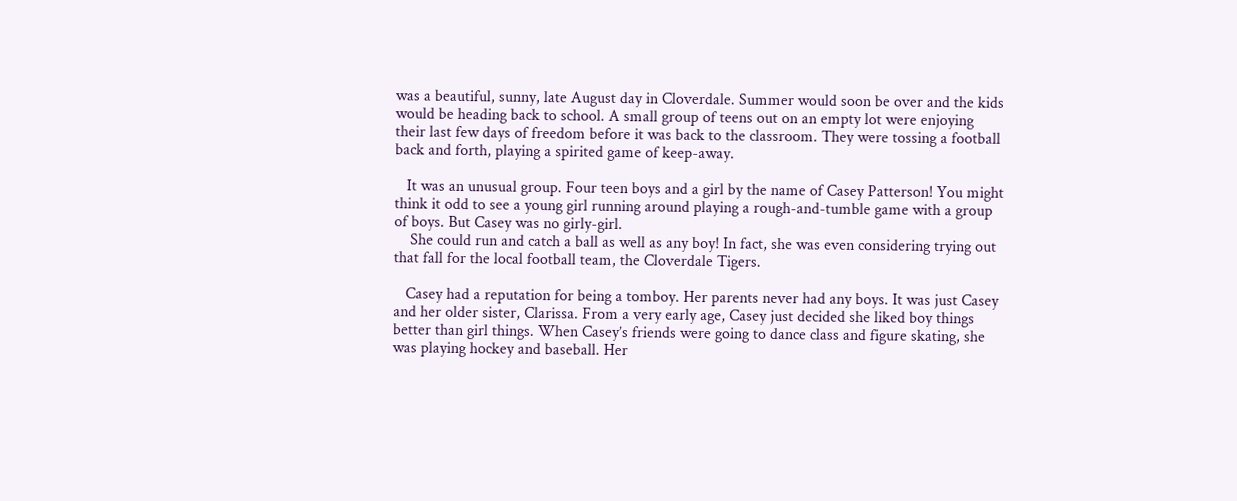was a beautiful, sunny, late August day in Cloverdale. Summer would soon be over and the kids would be heading back to school. A small group of teens out on an empty lot were enjoying their last few days of freedom before it was back to the classroom. They were tossing a football back and forth, playing a spirited game of keep-away.

   It was an unusual group. Four teen boys and a girl by the name of Casey Patterson! You might think it odd to see a young girl running around playing a rough-and-tumble game with a group of boys. But Casey was no girly-girl.
    She could run and catch a ball as well as any boy! In fact, she was even considering trying out that fall for the local football team, the Cloverdale Tigers.

   Casey had a reputation for being a tomboy. Her parents never had any boys. It was just Casey and her older sister, Clarissa. From a very early age, Casey just decided she liked boy things better than girl things. When Casey’s friends were going to dance class and figure skating, she was playing hockey and baseball. Her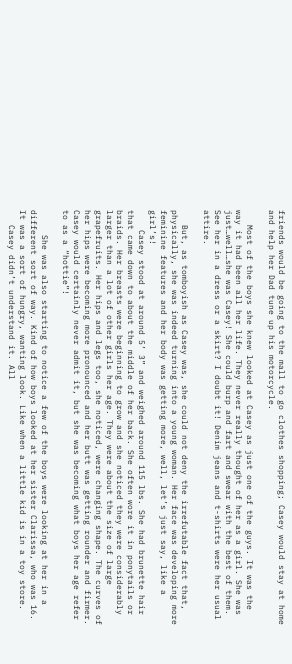friends would be going to the mall to go clothes shopping; Casey would stay at home and help her Dad tune up his motorcycle.

   Most of the boys she knew looked at Casey as just one of the guys. It was the way it had been all her life. They never really thought of her as a girl. She was just…well…she was Casey! She could burp and fart and swear with the best of them. See her in a dress or a skirt? I doubt it! Denim jeans and t-shirts were her usual attire.

   But, as tomboyish as Casey was, she could not deny the irrefutable fact that, physically, she was indeed turning into a young woman. Her face was developing more feminine features and her body was getting more, well, let’s just say, like a girl’s!
    Casey stood at around 5’ 3” and weighed around 115 lbs. She had brunette hair that came down to about the middle of her back. She often wore it in ponytails or braids. Her breasts were beginning to grow and she noticed they were considerably larger than a lot of other girls her age. They were about the size of large grapefruits. Her hips and legs too, she noticed, were changing shape. The curves of her hips were becoming more pronounced and her butt was getting rounder and firmer. Casey would certainly never admit it, but she was becoming what boys her age refer to as a “hottie”!

     She was also starting to notice a few of the boys were looking at her in a different sort of way. Kind of how boys looked at her sister Clarissa, who was 16. It was a sort of hungry, wanting look. Like when a little kid is in a toy store.
   Casey didn’t understand it. All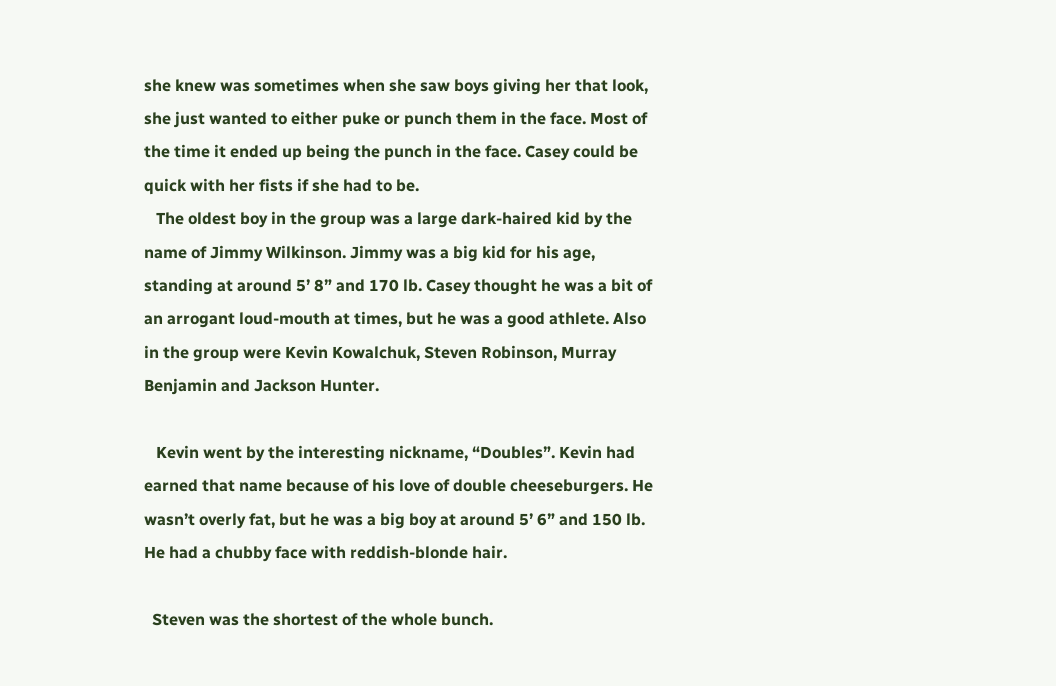she knew was sometimes when she saw boys giving her that look, she just wanted to either puke or punch them in the face. Most of the time it ended up being the punch in the face. Casey could be quick with her fists if she had to be.
   The oldest boy in the group was a large dark-haired kid by the name of Jimmy Wilkinson. Jimmy was a big kid for his age, standing at around 5’ 8” and 170 lb. Casey thought he was a bit of an arrogant loud-mouth at times, but he was a good athlete. Also in the group were Kevin Kowalchuk, Steven Robinson, Murray Benjamin and Jackson Hunter.

   Kevin went by the interesting nickname, “Doubles”. Kevin had earned that name because of his love of double cheeseburgers. He wasn’t overly fat, but he was a big boy at around 5’ 6” and 150 lb. He had a chubby face with reddish-blonde hair.

  Steven was the shortest of the whole bunch.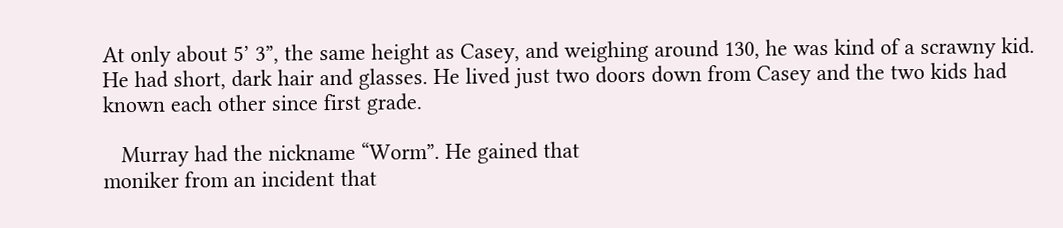At only about 5’ 3”, the same height as Casey, and weighing around 130, he was kind of a scrawny kid. He had short, dark hair and glasses. He lived just two doors down from Casey and the two kids had known each other since first grade.

   Murray had the nickname “Worm”. He gained that
moniker from an incident that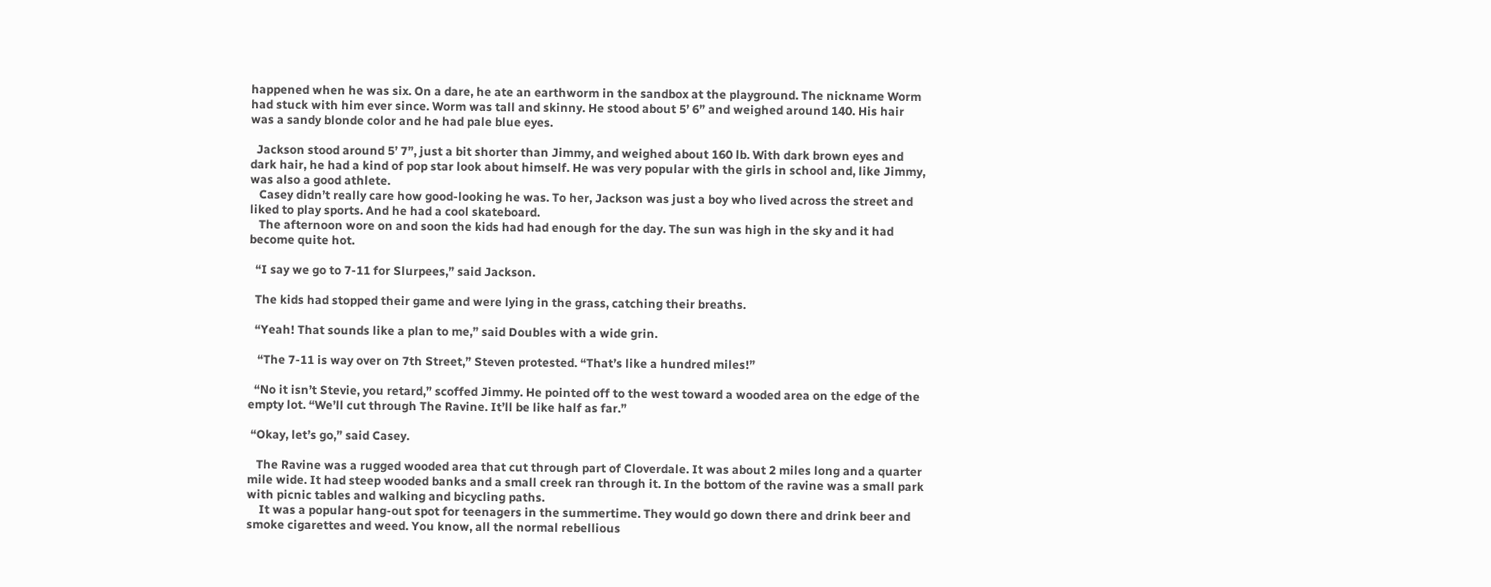happened when he was six. On a dare, he ate an earthworm in the sandbox at the playground. The nickname Worm had stuck with him ever since. Worm was tall and skinny. He stood about 5’ 6” and weighed around 140. His hair was a sandy blonde color and he had pale blue eyes.

  Jackson stood around 5’ 7”, just a bit shorter than Jimmy, and weighed about 160 lb. With dark brown eyes and dark hair, he had a kind of pop star look about himself. He was very popular with the girls in school and, like Jimmy, was also a good athlete.
   Casey didn’t really care how good-looking he was. To her, Jackson was just a boy who lived across the street and liked to play sports. And he had a cool skateboard.
   The afternoon wore on and soon the kids had had enough for the day. The sun was high in the sky and it had become quite hot.

  “I say we go to 7-11 for Slurpees,” said Jackson.

  The kids had stopped their game and were lying in the grass, catching their breaths.

  “Yeah! That sounds like a plan to me,” said Doubles with a wide grin.

   “The 7-11 is way over on 7th Street,” Steven protested. “That’s like a hundred miles!”

  “No it isn’t Stevie, you retard,” scoffed Jimmy. He pointed off to the west toward a wooded area on the edge of the empty lot. “We’ll cut through The Ravine. It’ll be like half as far.”

 “Okay, let’s go,” said Casey.

   The Ravine was a rugged wooded area that cut through part of Cloverdale. It was about 2 miles long and a quarter mile wide. It had steep wooded banks and a small creek ran through it. In the bottom of the ravine was a small park with picnic tables and walking and bicycling paths.
    It was a popular hang-out spot for teenagers in the summertime. They would go down there and drink beer and smoke cigarettes and weed. You know, all the normal rebellious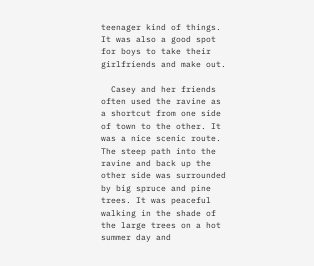teenager kind of things. It was also a good spot for boys to take their girlfriends and make out.

  Casey and her friends often used the ravine as a shortcut from one side of town to the other. It was a nice scenic route. The steep path into the ravine and back up the other side was surrounded by big spruce and pine trees. It was peaceful walking in the shade of the large trees on a hot summer day and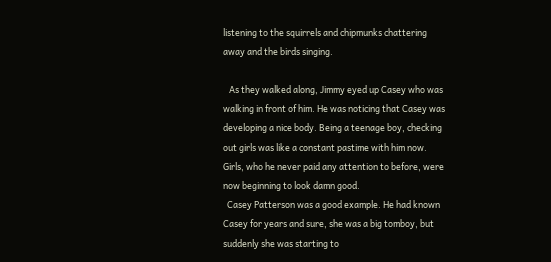listening to the squirrels and chipmunks chattering away and the birds singing.

   As they walked along, Jimmy eyed up Casey who was walking in front of him. He was noticing that Casey was developing a nice body. Being a teenage boy, checking out girls was like a constant pastime with him now. Girls, who he never paid any attention to before, were now beginning to look damn good.
  Casey Patterson was a good example. He had known Casey for years and sure, she was a big tomboy, but suddenly she was starting to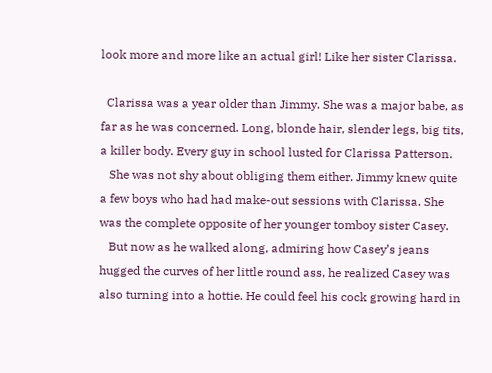look more and more like an actual girl! Like her sister Clarissa.

  Clarissa was a year older than Jimmy. She was a major babe, as far as he was concerned. Long, blonde hair, slender legs, big tits, a killer body. Every guy in school lusted for Clarissa Patterson.
   She was not shy about obliging them either. Jimmy knew quite a few boys who had had make-out sessions with Clarissa. She was the complete opposite of her younger tomboy sister Casey.
   But now as he walked along, admiring how Casey’s jeans hugged the curves of her little round ass, he realized Casey was also turning into a hottie. He could feel his cock growing hard in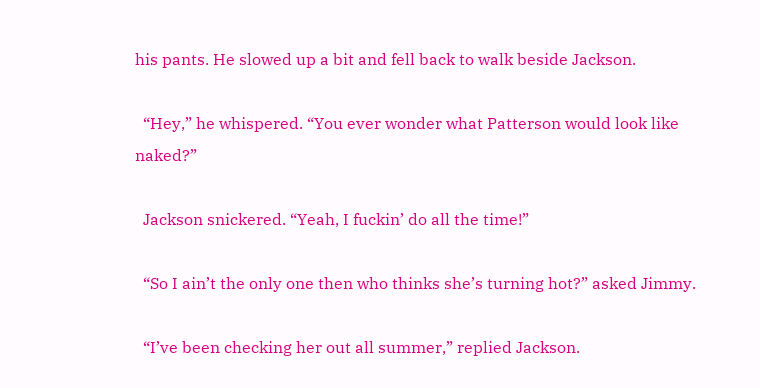his pants. He slowed up a bit and fell back to walk beside Jackson.

  “Hey,” he whispered. “You ever wonder what Patterson would look like naked?”

  Jackson snickered. “Yeah, I fuckin’ do all the time!”

  “So I ain’t the only one then who thinks she’s turning hot?” asked Jimmy.

  “I’ve been checking her out all summer,” replied Jackson.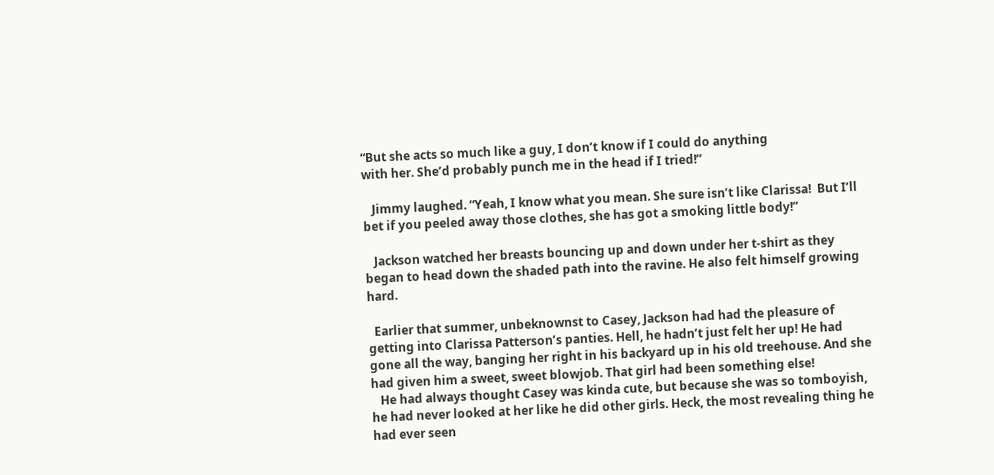“But she acts so much like a guy, I don’t know if I could do anything
with her. She’d probably punch me in the head if I tried!”

   Jimmy laughed. “Yeah, I know what you mean. She sure isn’t like Clarissa!  But I’ll bet if you peeled away those clothes, she has got a smoking little body!”

   Jackson watched her breasts bouncing up and down under her t-shirt as they began to head down the shaded path into the ravine. He also felt himself growing hard.

  Earlier that summer, unbeknownst to Casey, Jackson had had the pleasure of getting into Clarissa Patterson’s panties. Hell, he hadn’t just felt her up! He had gone all the way, banging her right in his backyard up in his old treehouse. And she had given him a sweet, sweet blowjob. That girl had been something else!
   He had always thought Casey was kinda cute, but because she was so tomboyish, he had never looked at her like he did other girls. Heck, the most revealing thing he had ever seen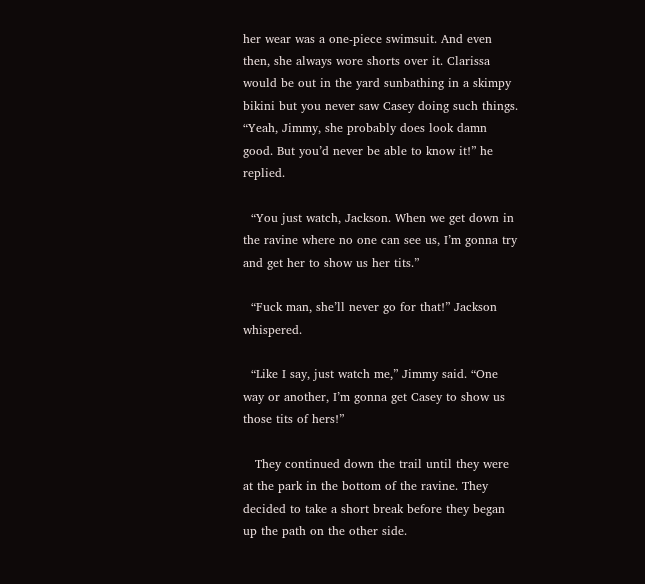her wear was a one-piece swimsuit. And even then, she always wore shorts over it. Clarissa would be out in the yard sunbathing in a skimpy bikini but you never saw Casey doing such things.
“Yeah, Jimmy, she probably does look damn good. But you’d never be able to know it!” he replied.

  “You just watch, Jackson. When we get down in the ravine where no one can see us, I’m gonna try and get her to show us her tits.”

  “Fuck man, she’ll never go for that!” Jackson whispered.

  “Like I say, just watch me,” Jimmy said. “One way or another, I’m gonna get Casey to show us those tits of hers!”

   They continued down the trail until they were at the park in the bottom of the ravine. They decided to take a short break before they began up the path on the other side.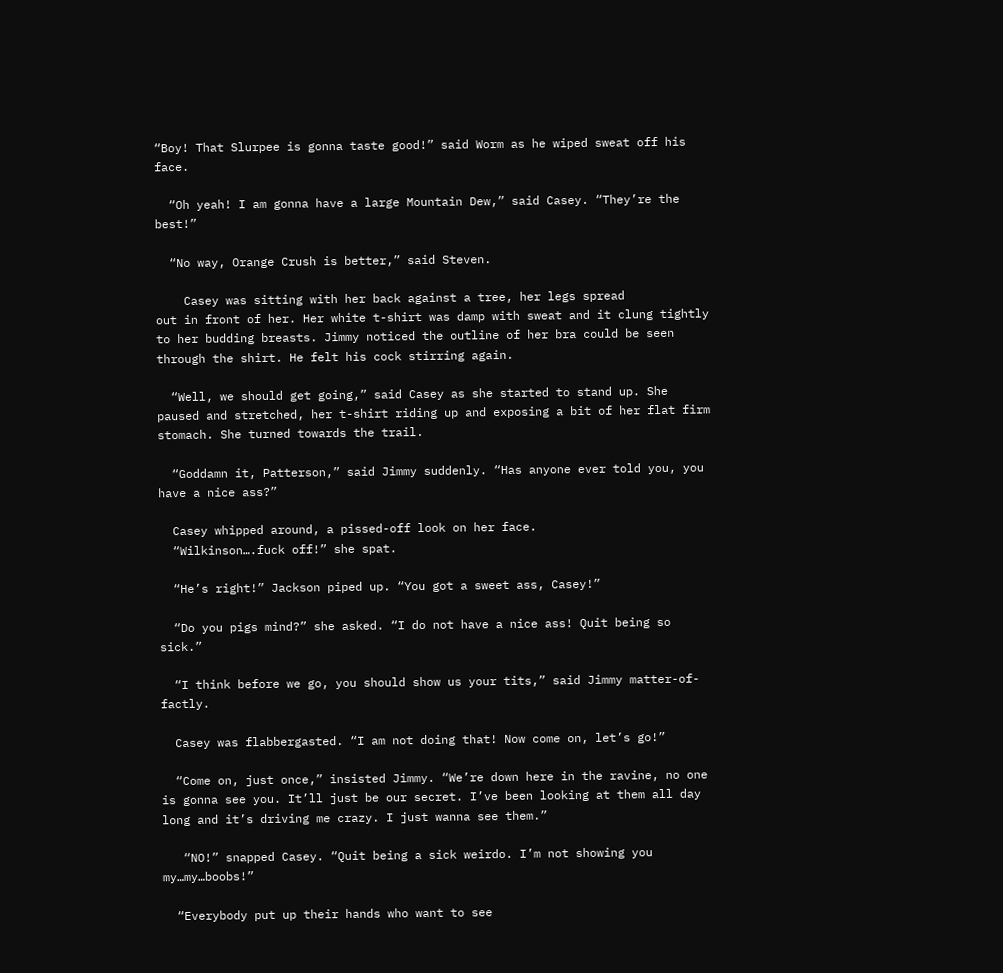“Boy! That Slurpee is gonna taste good!” said Worm as he wiped sweat off his face.

  “Oh yeah! I am gonna have a large Mountain Dew,” said Casey. “They’re the best!”

  “No way, Orange Crush is better,” said Steven.

    Casey was sitting with her back against a tree, her legs spread
out in front of her. Her white t-shirt was damp with sweat and it clung tightly to her budding breasts. Jimmy noticed the outline of her bra could be seen through the shirt. He felt his cock stirring again.

  “Well, we should get going,” said Casey as she started to stand up. She paused and stretched, her t-shirt riding up and exposing a bit of her flat firm stomach. She turned towards the trail.

  “Goddamn it, Patterson,” said Jimmy suddenly. “Has anyone ever told you, you have a nice ass?”

  Casey whipped around, a pissed-off look on her face.
  “Wilkinson….fuck off!” she spat.

  “He’s right!” Jackson piped up. “You got a sweet ass, Casey!”

  “Do you pigs mind?” she asked. “I do not have a nice ass! Quit being so sick.”

  “I think before we go, you should show us your tits,” said Jimmy matter-of-factly.

  Casey was flabbergasted. “I am not doing that! Now come on, let’s go!”

  “Come on, just once,” insisted Jimmy. “We’re down here in the ravine, no one is gonna see you. It’ll just be our secret. I’ve been looking at them all day long and it’s driving me crazy. I just wanna see them.”

   “NO!” snapped Casey. “Quit being a sick weirdo. I’m not showing you my…my…boobs!”

  “Everybody put up their hands who want to see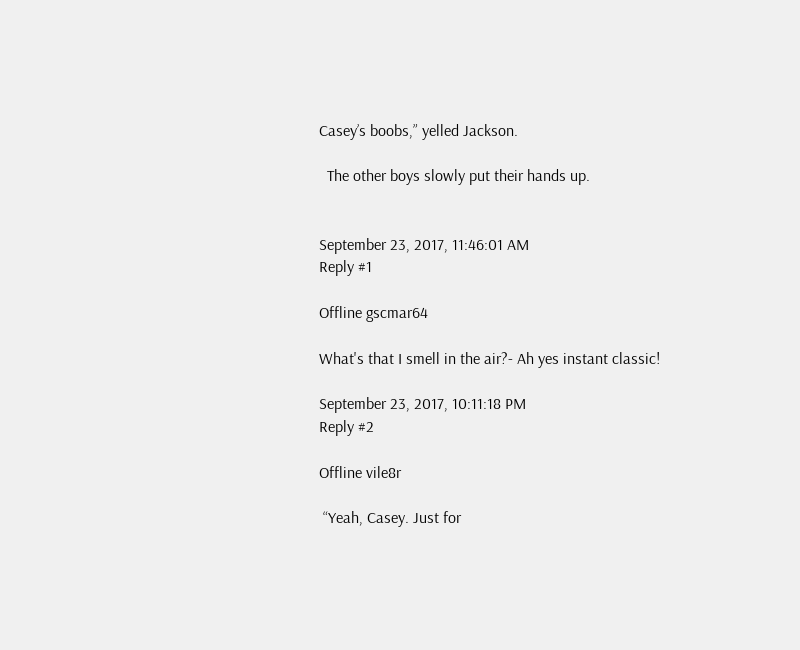Casey’s boobs,” yelled Jackson.

  The other boys slowly put their hands up.


September 23, 2017, 11:46:01 AM
Reply #1

Offline gscmar64

What's that I smell in the air?- Ah yes instant classic!

September 23, 2017, 10:11:18 PM
Reply #2

Offline vile8r

 “Yeah, Casey. Just for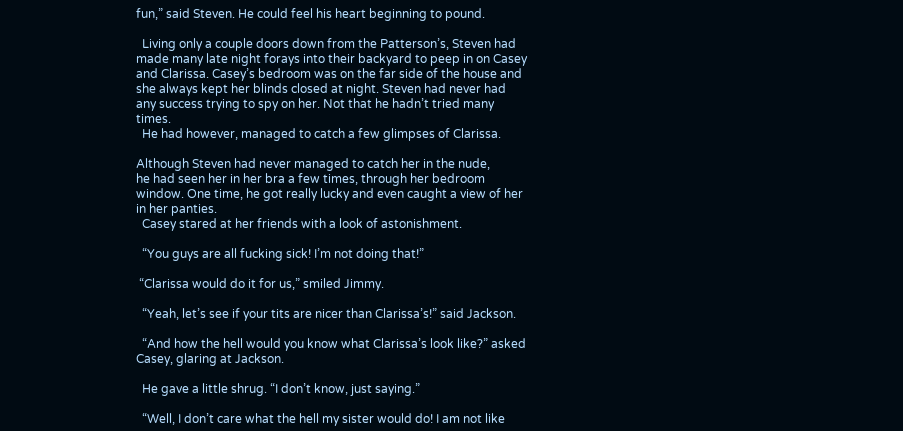fun,” said Steven. He could feel his heart beginning to pound.

  Living only a couple doors down from the Patterson’s, Steven had made many late night forays into their backyard to peep in on Casey and Clarissa. Casey’s bedroom was on the far side of the house and she always kept her blinds closed at night. Steven had never had any success trying to spy on her. Not that he hadn’t tried many times.
  He had however, managed to catch a few glimpses of Clarissa.

Although Steven had never managed to catch her in the nude,
he had seen her in her bra a few times, through her bedroom window. One time, he got really lucky and even caught a view of her in her panties.
  Casey stared at her friends with a look of astonishment.

  “You guys are all fucking sick! I’m not doing that!”

 “Clarissa would do it for us,” smiled Jimmy.

  “Yeah, let’s see if your tits are nicer than Clarissa’s!” said Jackson.

  “And how the hell would you know what Clarissa’s look like?” asked Casey, glaring at Jackson.

  He gave a little shrug. “I don’t know, just saying.”

  “Well, I don’t care what the hell my sister would do! I am not like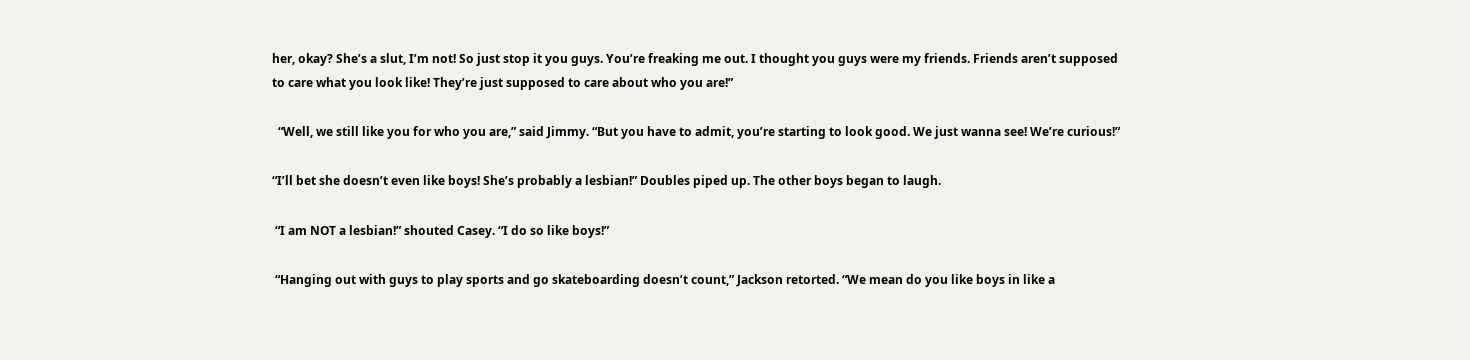her, okay? She’s a slut, I’m not! So just stop it you guys. You’re freaking me out. I thought you guys were my friends. Friends aren’t supposed to care what you look like! They’re just supposed to care about who you are!”

  “Well, we still like you for who you are,” said Jimmy. “But you have to admit, you’re starting to look good. We just wanna see! We’re curious!”

“I’ll bet she doesn’t even like boys! She’s probably a lesbian!” Doubles piped up. The other boys began to laugh.

 “I am NOT a lesbian!” shouted Casey. “I do so like boys!”

 “Hanging out with guys to play sports and go skateboarding doesn’t count,” Jackson retorted. “We mean do you like boys in like a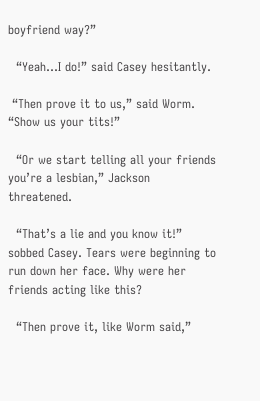boyfriend way?”

  “Yeah…I do!” said Casey hesitantly.

 “Then prove it to us,” said Worm. “Show us your tits!”

  “Or we start telling all your friends you’re a lesbian,” Jackson threatened.

  “That’s a lie and you know it!” sobbed Casey. Tears were beginning to run down her face. Why were her friends acting like this?

  “Then prove it, like Worm said,”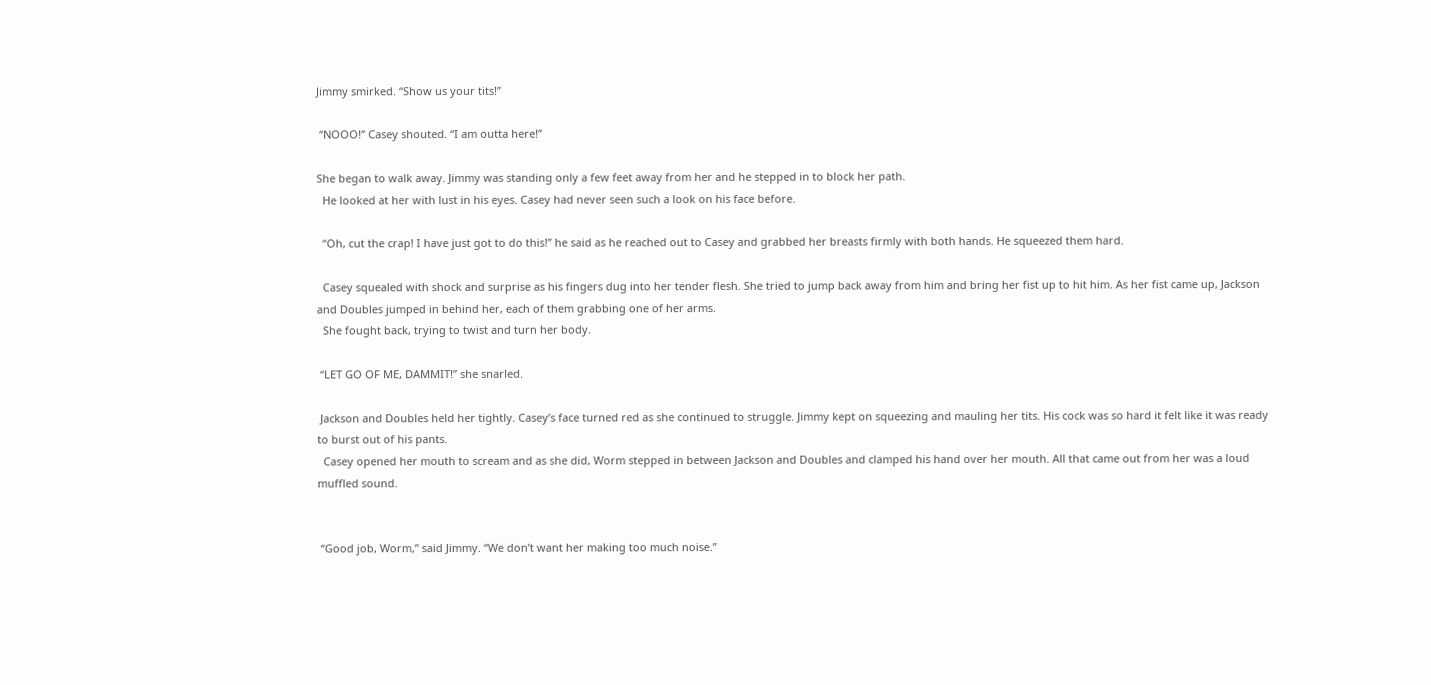Jimmy smirked. “Show us your tits!”

 “NOOO!” Casey shouted. “I am outta here!”

She began to walk away. Jimmy was standing only a few feet away from her and he stepped in to block her path.
  He looked at her with lust in his eyes. Casey had never seen such a look on his face before.

  “Oh, cut the crap! I have just got to do this!” he said as he reached out to Casey and grabbed her breasts firmly with both hands. He squeezed them hard.

  Casey squealed with shock and surprise as his fingers dug into her tender flesh. She tried to jump back away from him and bring her fist up to hit him. As her fist came up, Jackson and Doubles jumped in behind her, each of them grabbing one of her arms.
  She fought back, trying to twist and turn her body.

 “LET GO OF ME, DAMMIT!” she snarled.

 Jackson and Doubles held her tightly. Casey’s face turned red as she continued to struggle. Jimmy kept on squeezing and mauling her tits. His cock was so hard it felt like it was ready to burst out of his pants.
  Casey opened her mouth to scream and as she did, Worm stepped in between Jackson and Doubles and clamped his hand over her mouth. All that came out from her was a loud muffled sound.


 “Good job, Worm,” said Jimmy. “We don’t want her making too much noise.”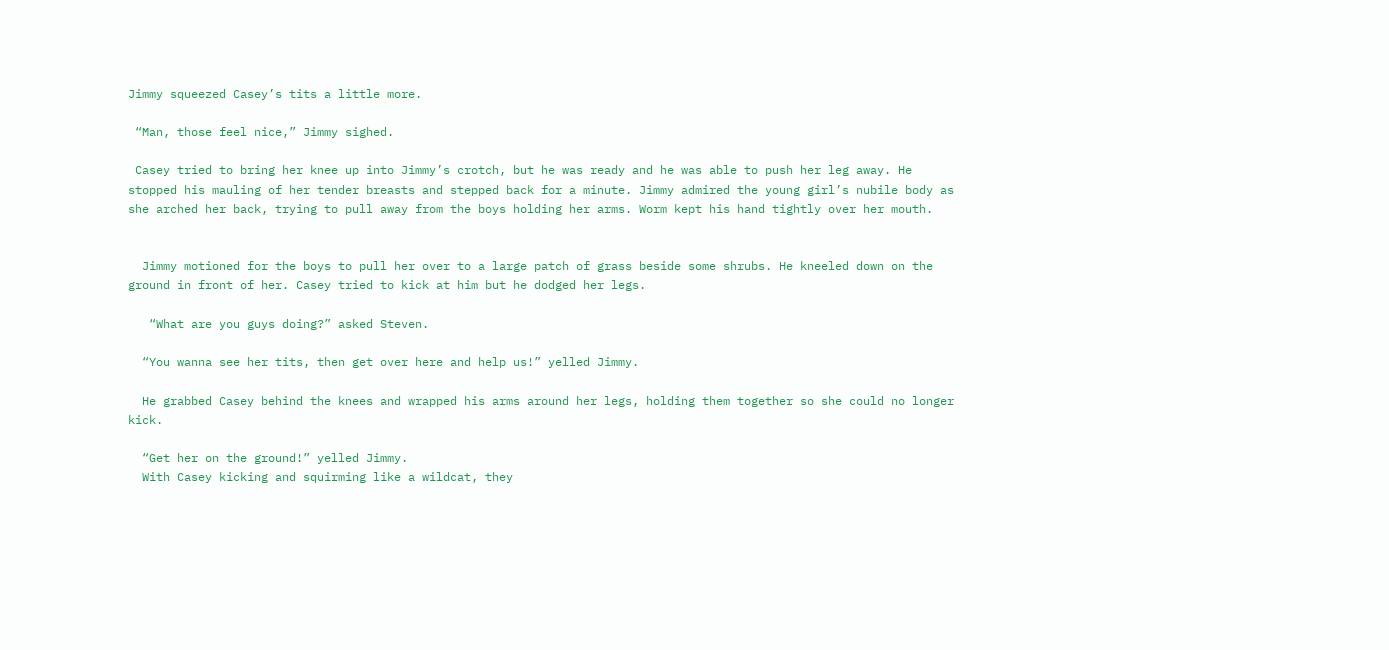Jimmy squeezed Casey’s tits a little more.

 “Man, those feel nice,” Jimmy sighed.

 Casey tried to bring her knee up into Jimmy’s crotch, but he was ready and he was able to push her leg away. He stopped his mauling of her tender breasts and stepped back for a minute. Jimmy admired the young girl’s nubile body as she arched her back, trying to pull away from the boys holding her arms. Worm kept his hand tightly over her mouth.


  Jimmy motioned for the boys to pull her over to a large patch of grass beside some shrubs. He kneeled down on the ground in front of her. Casey tried to kick at him but he dodged her legs.

   “What are you guys doing?” asked Steven.

  “You wanna see her tits, then get over here and help us!” yelled Jimmy.

  He grabbed Casey behind the knees and wrapped his arms around her legs, holding them together so she could no longer kick.

  “Get her on the ground!” yelled Jimmy.
  With Casey kicking and squirming like a wildcat, they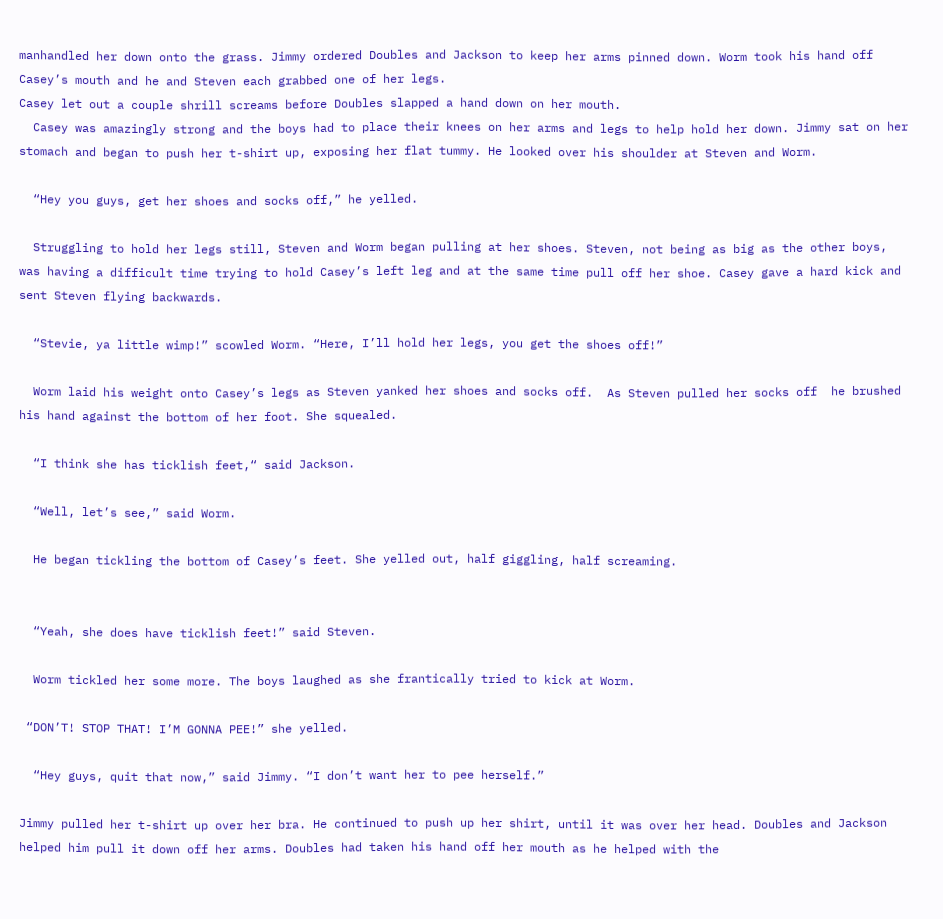manhandled her down onto the grass. Jimmy ordered Doubles and Jackson to keep her arms pinned down. Worm took his hand off Casey’s mouth and he and Steven each grabbed one of her legs.
Casey let out a couple shrill screams before Doubles slapped a hand down on her mouth.
  Casey was amazingly strong and the boys had to place their knees on her arms and legs to help hold her down. Jimmy sat on her stomach and began to push her t-shirt up, exposing her flat tummy. He looked over his shoulder at Steven and Worm.

  “Hey you guys, get her shoes and socks off,” he yelled.

  Struggling to hold her legs still, Steven and Worm began pulling at her shoes. Steven, not being as big as the other boys, was having a difficult time trying to hold Casey’s left leg and at the same time pull off her shoe. Casey gave a hard kick and sent Steven flying backwards.

  “Stevie, ya little wimp!” scowled Worm. “Here, I’ll hold her legs, you get the shoes off!”

  Worm laid his weight onto Casey’s legs as Steven yanked her shoes and socks off.  As Steven pulled her socks off  he brushed his hand against the bottom of her foot. She squealed.

  “I think she has ticklish feet,“ said Jackson.

  “Well, let’s see,” said Worm.

  He began tickling the bottom of Casey’s feet. She yelled out, half giggling, half screaming.


  “Yeah, she does have ticklish feet!” said Steven.

  Worm tickled her some more. The boys laughed as she frantically tried to kick at Worm.

 “DON’T! STOP THAT! I’M GONNA PEE!” she yelled.

  “Hey guys, quit that now,” said Jimmy. “I don’t want her to pee herself.”

Jimmy pulled her t-shirt up over her bra. He continued to push up her shirt, until it was over her head. Doubles and Jackson helped him pull it down off her arms. Doubles had taken his hand off her mouth as he helped with the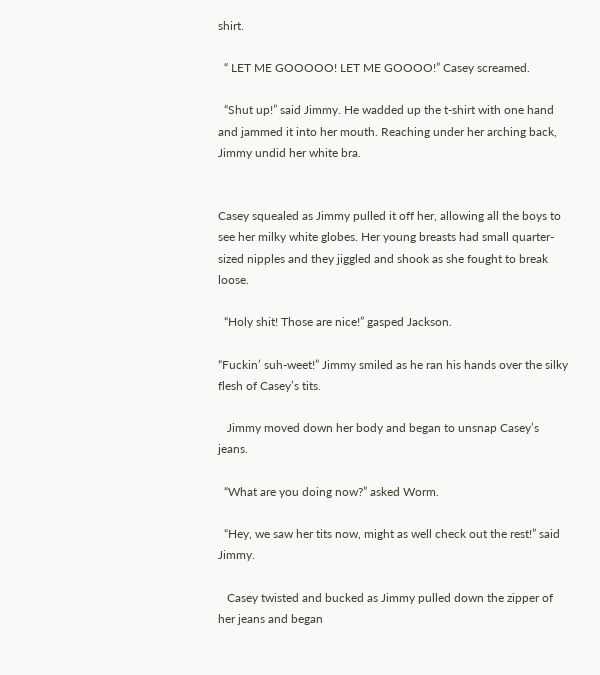shirt.

  “ LET ME GOOOOO! LET ME GOOOO!” Casey screamed.

  “Shut up!” said Jimmy. He wadded up the t-shirt with one hand and jammed it into her mouth. Reaching under her arching back, Jimmy undid her white bra.


Casey squealed as Jimmy pulled it off her, allowing all the boys to see her milky white globes. Her young breasts had small quarter-sized nipples and they jiggled and shook as she fought to break loose.

  “Holy shit! Those are nice!” gasped Jackson.

“Fuckin’ suh-weet!” Jimmy smiled as he ran his hands over the silky flesh of Casey’s tits.

   Jimmy moved down her body and began to unsnap Casey’s jeans.

  “What are you doing now?” asked Worm.

  “Hey, we saw her tits now, might as well check out the rest!” said Jimmy.

   Casey twisted and bucked as Jimmy pulled down the zipper of her jeans and began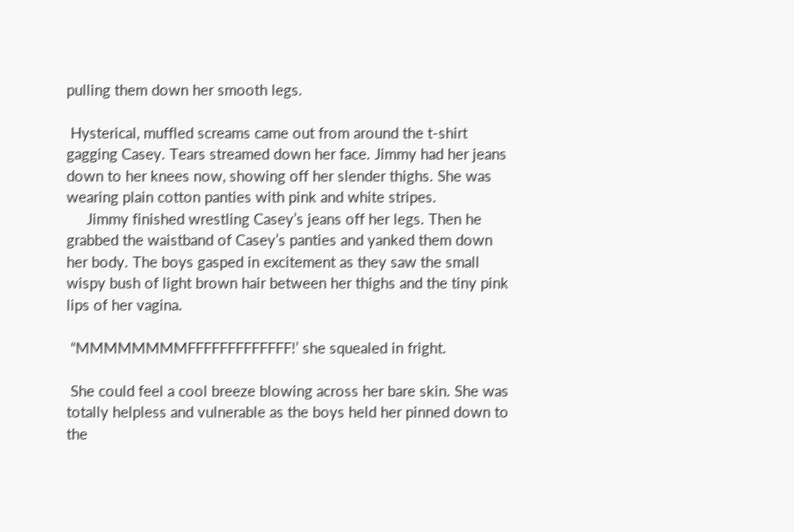pulling them down her smooth legs.

 Hysterical, muffled screams came out from around the t-shirt gagging Casey. Tears streamed down her face. Jimmy had her jeans down to her knees now, showing off her slender thighs. She was wearing plain cotton panties with pink and white stripes.
     Jimmy finished wrestling Casey’s jeans off her legs. Then he grabbed the waistband of Casey’s panties and yanked them down her body. The boys gasped in excitement as they saw the small wispy bush of light brown hair between her thighs and the tiny pink lips of her vagina.

 “MMMMMMMMFFFFFFFFFFFFF!’ she squealed in fright.

 She could feel a cool breeze blowing across her bare skin. She was totally helpless and vulnerable as the boys held her pinned down to the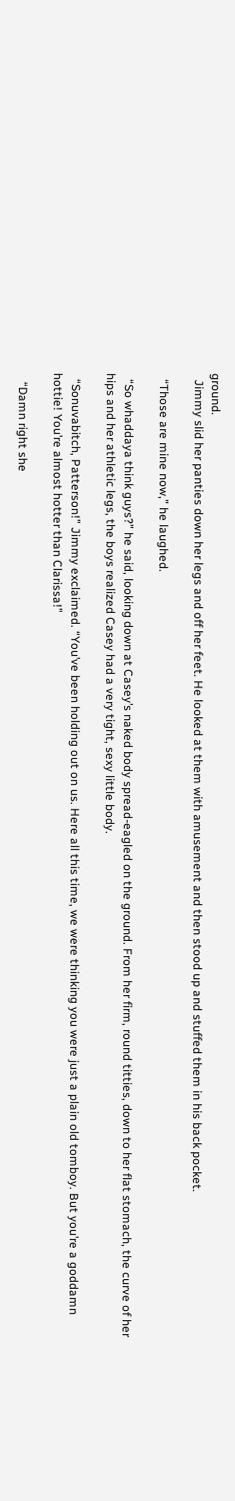ground.
  Jimmy slid her panties down her legs and off her feet. He looked at them with amusement and then stood up and stuffed them in his back pocket.

  “Those are mine now,” he laughed.

  “So whaddaya think guys?” he said, looking down at Casey’s naked body spread-eagled on the ground. From her firm, round titties, down to her flat stomach, the curve of her hips and her athletic legs, the boys realized Casey had a very tight, sexy little body.

  “Sonuvabitch, Patterson!” Jimmy exclaimed. “You’ve been holding out on us. Here all this time, we were thinking you were just a plain old tomboy. But you’re a goddamn hottie! You’re almost hotter than Clarissa!”

   “Damn right she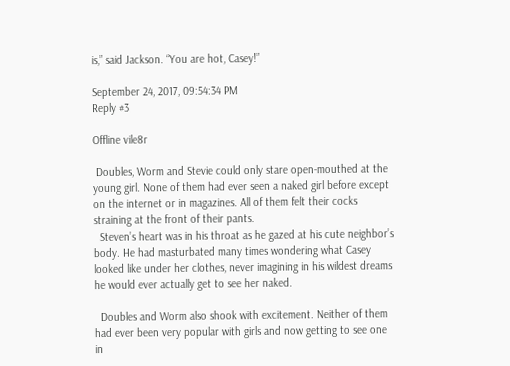is,” said Jackson. “You are hot, Casey!”

September 24, 2017, 09:54:34 PM
Reply #3

Offline vile8r

 Doubles, Worm and Stevie could only stare open-mouthed at the young girl. None of them had ever seen a naked girl before except on the internet or in magazines. All of them felt their cocks straining at the front of their pants.
  Steven’s heart was in his throat as he gazed at his cute neighbor’s body. He had masturbated many times wondering what Casey looked like under her clothes, never imagining in his wildest dreams he would ever actually get to see her naked.

  Doubles and Worm also shook with excitement. Neither of them had ever been very popular with girls and now getting to see one in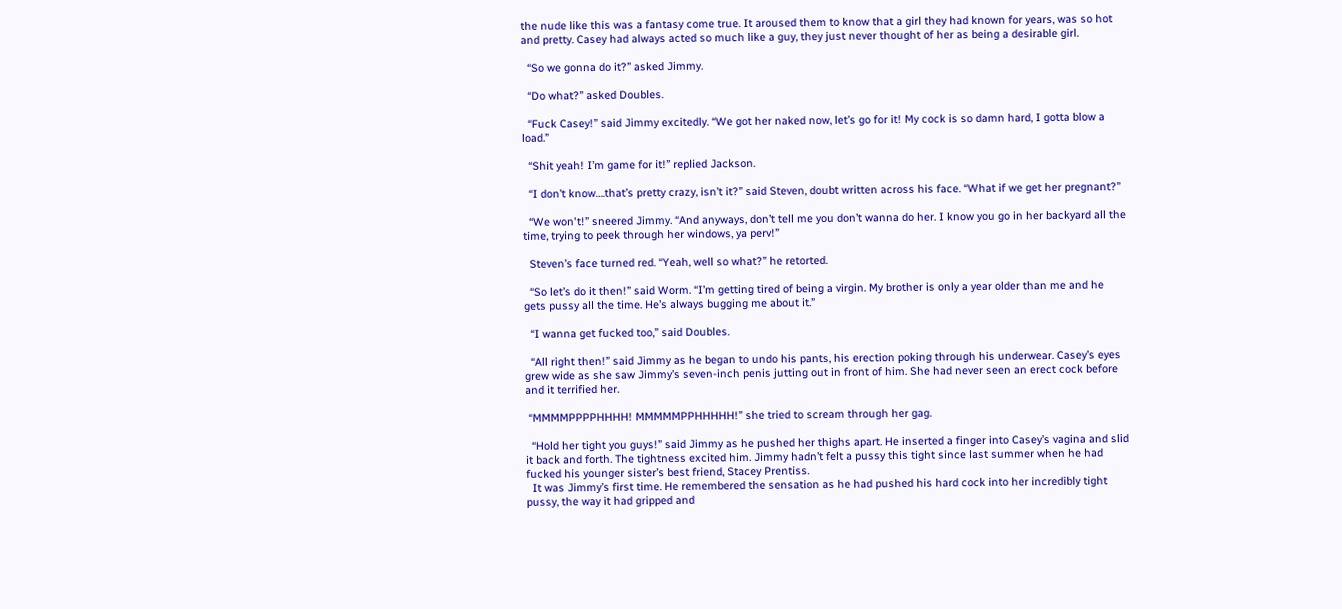the nude like this was a fantasy come true. It aroused them to know that a girl they had known for years, was so hot and pretty. Casey had always acted so much like a guy, they just never thought of her as being a desirable girl.

  “So we gonna do it?” asked Jimmy.

  “Do what?” asked Doubles.

  “Fuck Casey!” said Jimmy excitedly. “We got her naked now, let’s go for it! My cock is so damn hard, I gotta blow a load.”

  “Shit yeah! I’m game for it!” replied Jackson.

  “I don’t know….that’s pretty crazy, isn’t it?” said Steven, doubt written across his face. “What if we get her pregnant?”

  “We won't!” sneered Jimmy. “And anyways, don’t tell me you don’t wanna do her. I know you go in her backyard all the time, trying to peek through her windows, ya perv!”

  Steven’s face turned red. “Yeah, well so what?” he retorted.

  “So let’s do it then!” said Worm. “I’m getting tired of being a virgin. My brother is only a year older than me and he gets pussy all the time. He’s always bugging me about it.”

  “I wanna get fucked too,” said Doubles.

  “All right then!” said Jimmy as he began to undo his pants, his erection poking through his underwear. Casey’s eyes grew wide as she saw Jimmy’s seven-inch penis jutting out in front of him. She had never seen an erect cock before and it terrified her.

 “MMMMPPPPHHHH! MMMMMPPHHHHH!” she tried to scream through her gag.

  “Hold her tight you guys!” said Jimmy as he pushed her thighs apart. He inserted a finger into Casey’s vagina and slid it back and forth. The tightness excited him. Jimmy hadn’t felt a pussy this tight since last summer when he had fucked his younger sister’s best friend, Stacey Prentiss.
  It was Jimmy’s first time. He remembered the sensation as he had pushed his hard cock into her incredibly tight pussy, the way it had gripped and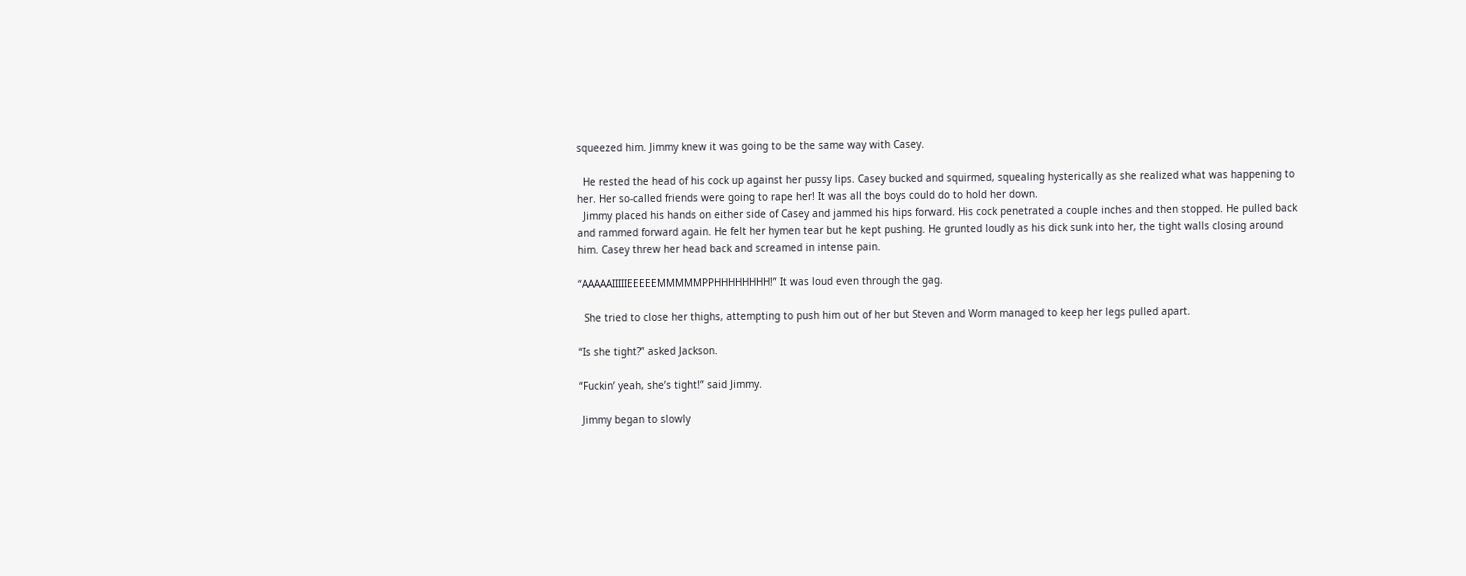squeezed him. Jimmy knew it was going to be the same way with Casey.

  He rested the head of his cock up against her pussy lips. Casey bucked and squirmed, squealing hysterically as she realized what was happening to her. Her so-called friends were going to rape her! It was all the boys could do to hold her down.
  Jimmy placed his hands on either side of Casey and jammed his hips forward. His cock penetrated a couple inches and then stopped. He pulled back and rammed forward again. He felt her hymen tear but he kept pushing. He grunted loudly as his dick sunk into her, the tight walls closing around him. Casey threw her head back and screamed in intense pain.

“AAAAAIIIIIEEEEEMMMMMPPHHHHHHHH!” It was loud even through the gag.

  She tried to close her thighs, attempting to push him out of her but Steven and Worm managed to keep her legs pulled apart.

“Is she tight?” asked Jackson.

“Fuckin’ yeah, she’s tight!” said Jimmy.

 Jimmy began to slowly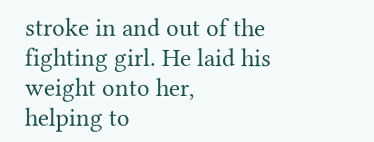stroke in and out of the fighting girl. He laid his weight onto her, helping to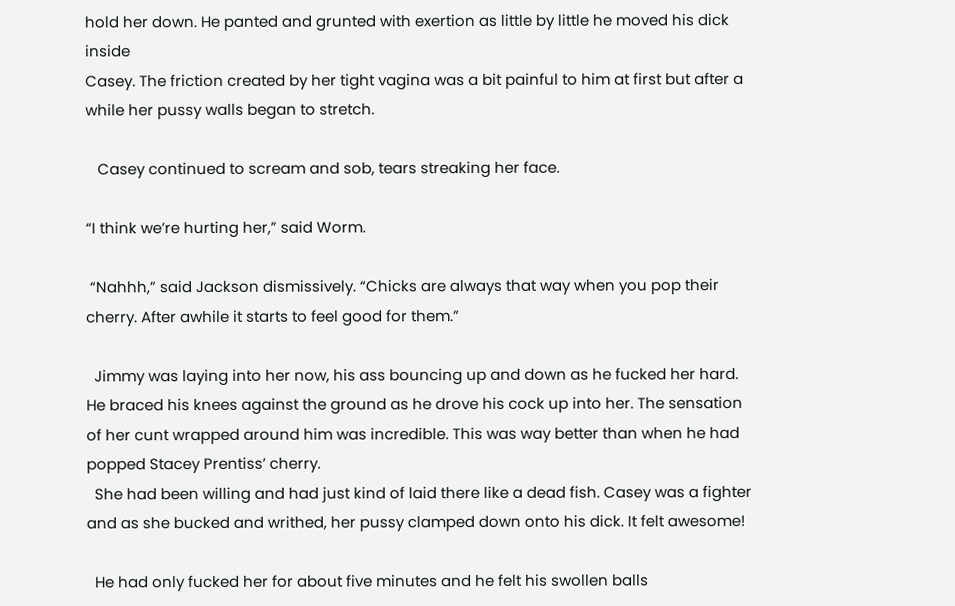hold her down. He panted and grunted with exertion as little by little he moved his dick inside
Casey. The friction created by her tight vagina was a bit painful to him at first but after a while her pussy walls began to stretch.

   Casey continued to scream and sob, tears streaking her face.

“I think we’re hurting her,” said Worm.

 “Nahhh,” said Jackson dismissively. “Chicks are always that way when you pop their cherry. After awhile it starts to feel good for them.”

  Jimmy was laying into her now, his ass bouncing up and down as he fucked her hard. He braced his knees against the ground as he drove his cock up into her. The sensation of her cunt wrapped around him was incredible. This was way better than when he had popped Stacey Prentiss’ cherry.
  She had been willing and had just kind of laid there like a dead fish. Casey was a fighter and as she bucked and writhed, her pussy clamped down onto his dick. It felt awesome!

  He had only fucked her for about five minutes and he felt his swollen balls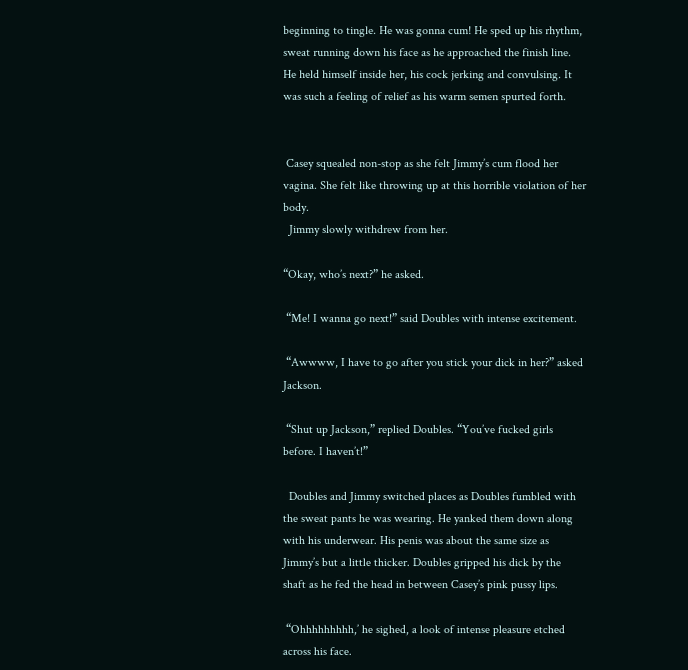beginning to tingle. He was gonna cum! He sped up his rhythm, sweat running down his face as he approached the finish line. He held himself inside her, his cock jerking and convulsing. It was such a feeling of relief as his warm semen spurted forth.


 Casey squealed non-stop as she felt Jimmy’s cum flood her vagina. She felt like throwing up at this horrible violation of her body.
  Jimmy slowly withdrew from her.

“Okay, who’s next?” he asked.

 “Me! I wanna go next!” said Doubles with intense excitement.

 “Awwww, I have to go after you stick your dick in her?” asked Jackson.

 “Shut up Jackson,” replied Doubles. “You’ve fucked girls before. I haven’t!”

  Doubles and Jimmy switched places as Doubles fumbled with the sweat pants he was wearing. He yanked them down along with his underwear. His penis was about the same size as Jimmy’s but a little thicker. Doubles gripped his dick by the shaft as he fed the head in between Casey’s pink pussy lips.

 “Ohhhhhhhhh,’ he sighed, a look of intense pleasure etched across his face.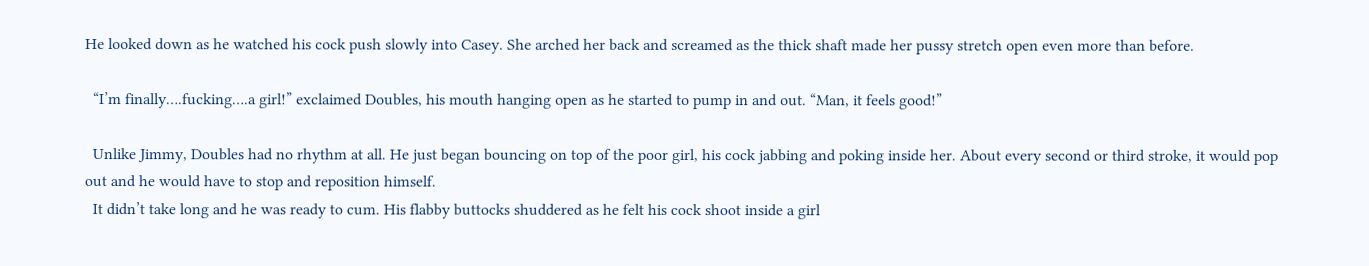He looked down as he watched his cock push slowly into Casey. She arched her back and screamed as the thick shaft made her pussy stretch open even more than before.

  “I’m finally….fucking….a girl!” exclaimed Doubles, his mouth hanging open as he started to pump in and out. “Man, it feels good!”

  Unlike Jimmy, Doubles had no rhythm at all. He just began bouncing on top of the poor girl, his cock jabbing and poking inside her. About every second or third stroke, it would pop out and he would have to stop and reposition himself.
  It didn’t take long and he was ready to cum. His flabby buttocks shuddered as he felt his cock shoot inside a girl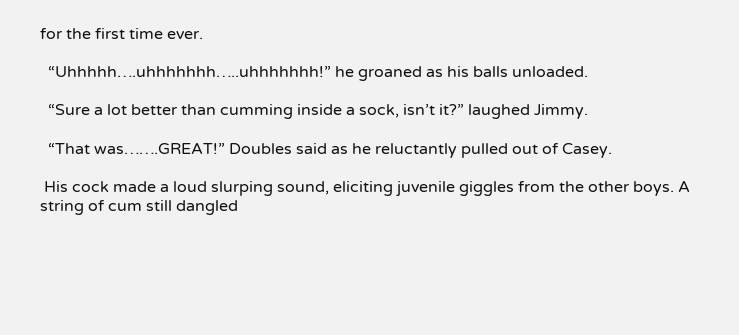for the first time ever.

  “Uhhhhh….uhhhhhhh…..uhhhhhhh!” he groaned as his balls unloaded.

  “Sure a lot better than cumming inside a sock, isn’t it?” laughed Jimmy.

  “That was…….GREAT!” Doubles said as he reluctantly pulled out of Casey.

 His cock made a loud slurping sound, eliciting juvenile giggles from the other boys. A string of cum still dangled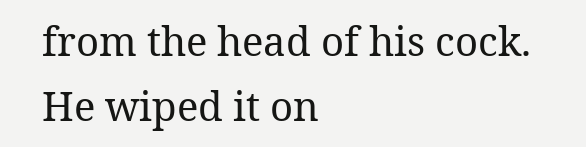from the head of his cock. He wiped it on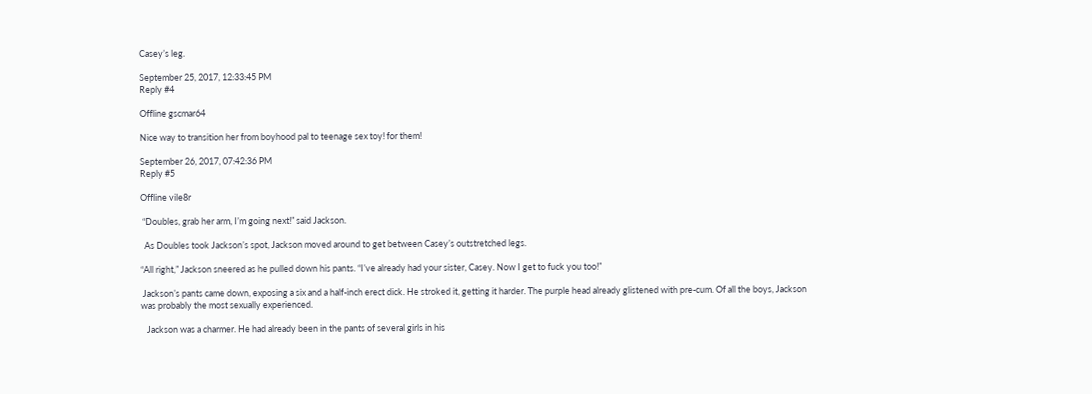Casey’s leg.

September 25, 2017, 12:33:45 PM
Reply #4

Offline gscmar64

Nice way to transition her from boyhood pal to teenage sex toy! for them!

September 26, 2017, 07:42:36 PM
Reply #5

Offline vile8r

 “Doubles, grab her arm, I’m going next!” said Jackson.

  As Doubles took Jackson’s spot, Jackson moved around to get between Casey’s outstretched legs.

“All right,” Jackson sneered as he pulled down his pants. “I’ve already had your sister, Casey. Now I get to fuck you too!”

 Jackson’s pants came down, exposing a six and a half-inch erect dick. He stroked it, getting it harder. The purple head already glistened with pre-cum. Of all the boys, Jackson was probably the most sexually experienced.

   Jackson was a charmer. He had already been in the pants of several girls in his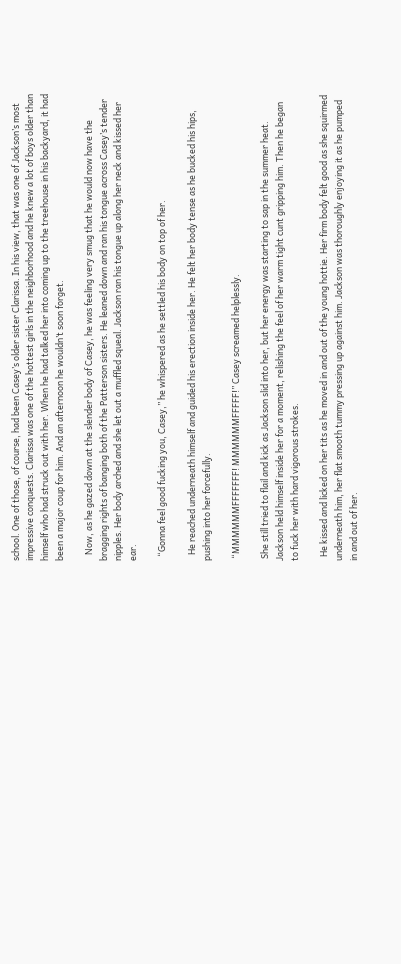school. One of those, of course, had been Casey’s older sister Clarissa. In his view, that was one of Jackson’s most impressive conquests. Clarissa was one of the hottest girls in the neighborhood and he knew a lot of boys older than himself who had struck out with her. When he had talked her into coming up to the treehouse in his backyard, it had been a major coup for him. And an afternoon he wouldn’t soon forget.

   Now, as he gazed down at the slender body of Casey, he was feeling very smug that he would now have the bragging rights of banging both of the Patterson sisters. He leaned down and ran his tongue across Casey’s tender nipples. Her body arched and she let out a muffled squeal. Jackson ran his tongue up along her neck and kissed her ear.

  “Gonna feel good fucking you, Casey,” he whispered as he settled his body on top of her.

   He reached underneath himself and guided his erection inside her. He felt her body tense as he bucked his hips, pushing into her forcefully.

 “MMMMMMFFFFFFF! MMMMMMFFFFF!” Casey screamed helplessly.

 She still tried to flail and kick as Jackson slid into her, but her energy was starting to sap in the summer heat. Jackson held himself inside her for a moment, relishing the feel of her warm tight cunt gripping him. Then he began to fuck her with hard vigorous strokes.

  He kissed and licked on her tits as he moved in and out of the young hottie. Her firm body felt good as she squirmed underneath him, her flat smooth tummy pressing up against him. Jackson was thoroughly enjoying it as he pumped in and out of her.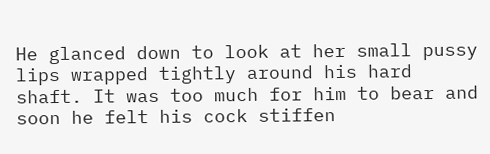He glanced down to look at her small pussy lips wrapped tightly around his hard shaft. It was too much for him to bear and soon he felt his cock stiffen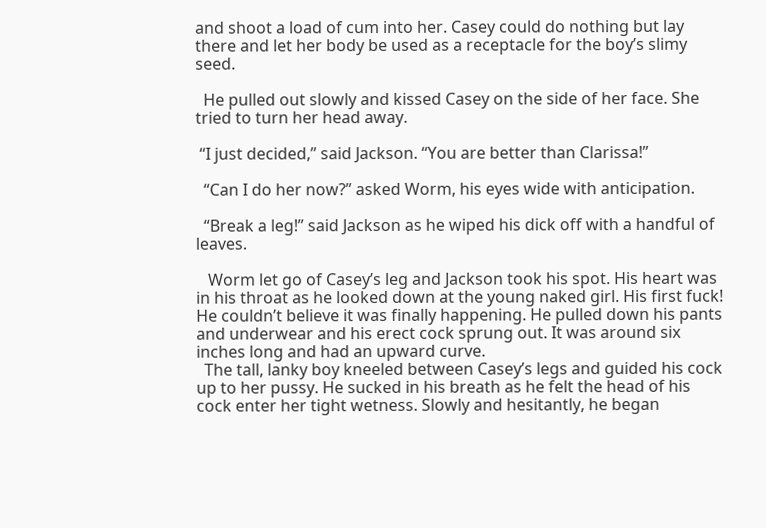and shoot a load of cum into her. Casey could do nothing but lay there and let her body be used as a receptacle for the boy’s slimy seed.

  He pulled out slowly and kissed Casey on the side of her face. She tried to turn her head away.

 “I just decided,” said Jackson. “You are better than Clarissa!”

  “Can I do her now?” asked Worm, his eyes wide with anticipation.

  “Break a leg!” said Jackson as he wiped his dick off with a handful of leaves.

   Worm let go of Casey’s leg and Jackson took his spot. His heart was in his throat as he looked down at the young naked girl. His first fuck! He couldn’t believe it was finally happening. He pulled down his pants and underwear and his erect cock sprung out. It was around six inches long and had an upward curve.
  The tall, lanky boy kneeled between Casey’s legs and guided his cock up to her pussy. He sucked in his breath as he felt the head of his cock enter her tight wetness. Slowly and hesitantly, he began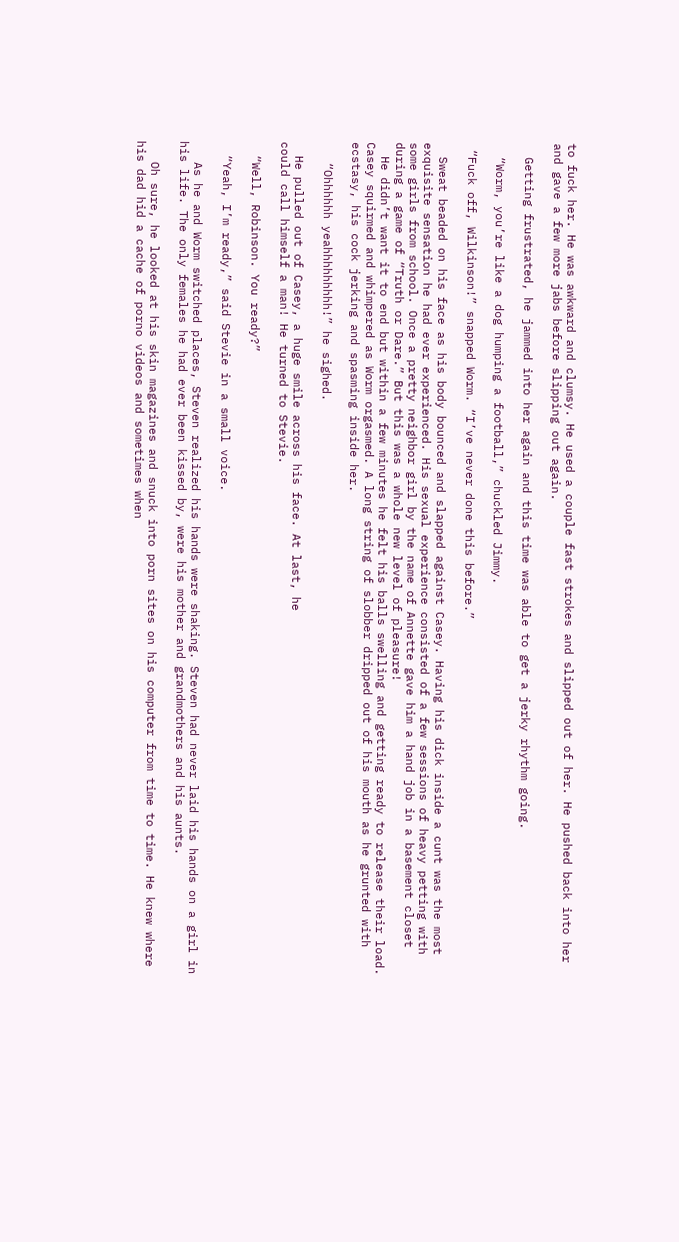to fuck her. He was awkward and clumsy. He used a couple fast strokes and slipped out of her. He pushed back into her and gave a few more jabs before slipping out again.

  Getting frustrated, he jammed into her again and this time was able to get a jerky rhythm going.

  “Worm, you’re like a dog humping a football,” chuckled Jimmy.

 “Fuck off, Wilkinson!” snapped Worm. “I’ve never done this before.”

  Sweat beaded on his face as his body bounced and slapped against Casey. Having his dick inside a cunt was the most exquisite sensation he had ever experienced. His sexual experience consisted of a few sessions of heavy petting with some girls from school. Once a pretty neighbor girl by the name of Annette gave him a hand job in a basement closet during a game of “Truth or Dare.” But this was a whole new level of pleasure!
  He didn’t want it to end but within a few minutes he felt his balls swelling and getting ready to release their load. Casey squirmed and whimpered as Worm orgasmed. A long string of slobber dripped out of his mouth as he grunted with ecstasy, his cock jerking and spasming inside her.

   “Ohhhhhh yeahhhhhhhhh!” he sighed.

  He pulled out of Casey, a huge smile across his face. At last, he
could call himself a man! He turned to Stevie.

  “Well, Robinson. You ready?”

  “Yeah, I’m ready,” said Stevie in a small voice.

   As he and Worm switched places, Steven realized his hands were shaking. Steven had never laid his hands on a girl in his life. The only females he had ever been kissed by, were his mother and grandmothers and his aunts.

   Oh sure, he looked at his skin magazines and snuck into porn sites on his computer from time to time. He knew where his dad hid a cache of porno videos and sometimes when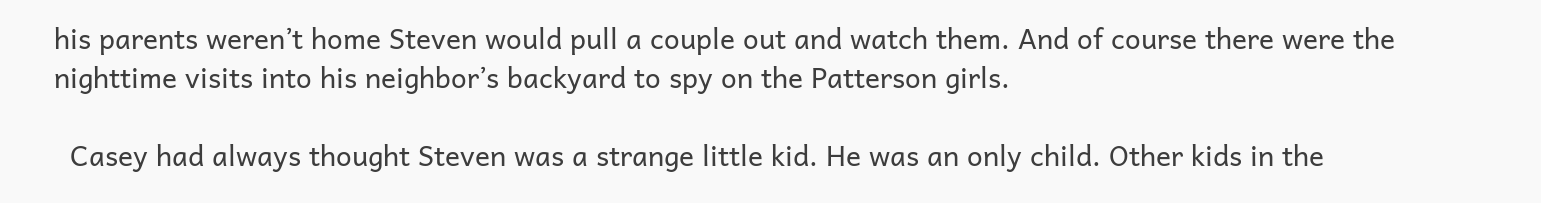his parents weren’t home Steven would pull a couple out and watch them. And of course there were the nighttime visits into his neighbor’s backyard to spy on the Patterson girls.

  Casey had always thought Steven was a strange little kid. He was an only child. Other kids in the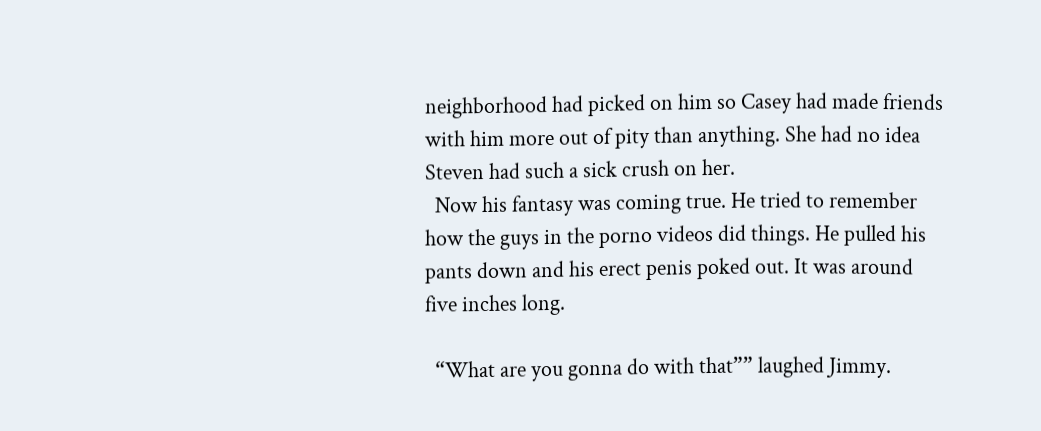neighborhood had picked on him so Casey had made friends with him more out of pity than anything. She had no idea Steven had such a sick crush on her.
  Now his fantasy was coming true. He tried to remember how the guys in the porno videos did things. He pulled his pants down and his erect penis poked out. It was around five inches long.

  “What are you gonna do with that”” laughed Jimmy.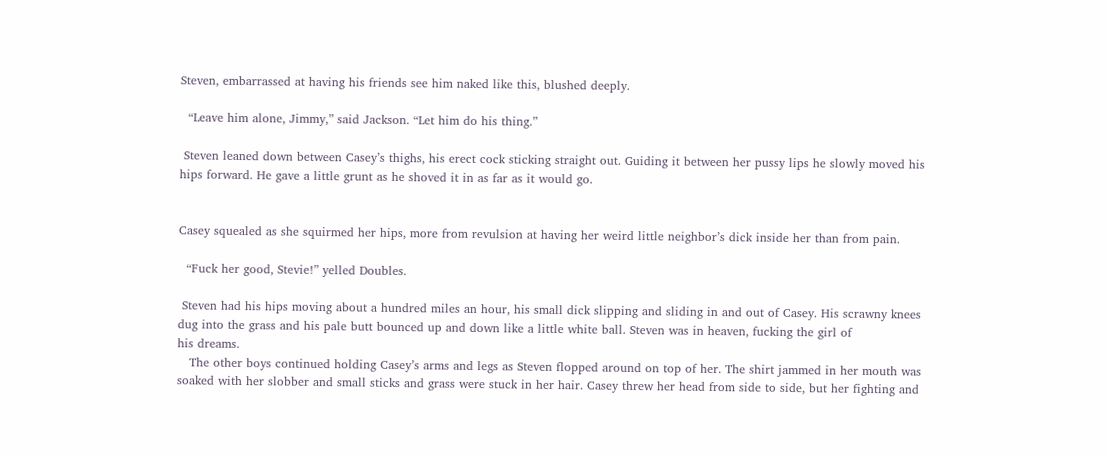Steven, embarrassed at having his friends see him naked like this, blushed deeply.

  “Leave him alone, Jimmy,” said Jackson. “Let him do his thing.”

 Steven leaned down between Casey’s thighs, his erect cock sticking straight out. Guiding it between her pussy lips he slowly moved his hips forward. He gave a little grunt as he shoved it in as far as it would go.


Casey squealed as she squirmed her hips, more from revulsion at having her weird little neighbor’s dick inside her than from pain.

  “Fuck her good, Stevie!” yelled Doubles.

 Steven had his hips moving about a hundred miles an hour, his small dick slipping and sliding in and out of Casey. His scrawny knees dug into the grass and his pale butt bounced up and down like a little white ball. Steven was in heaven, fucking the girl of
his dreams.
   The other boys continued holding Casey’s arms and legs as Steven flopped around on top of her. The shirt jammed in her mouth was soaked with her slobber and small sticks and grass were stuck in her hair. Casey threw her head from side to side, but her fighting and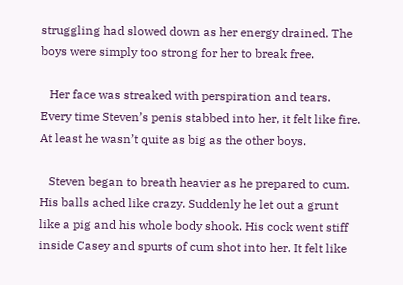struggling had slowed down as her energy drained. The boys were simply too strong for her to break free.

   Her face was streaked with perspiration and tears. Every time Steven’s penis stabbed into her, it felt like fire. At least he wasn’t quite as big as the other boys.

   Steven began to breath heavier as he prepared to cum. His balls ached like crazy. Suddenly he let out a grunt like a pig and his whole body shook. His cock went stiff inside Casey and spurts of cum shot into her. It felt like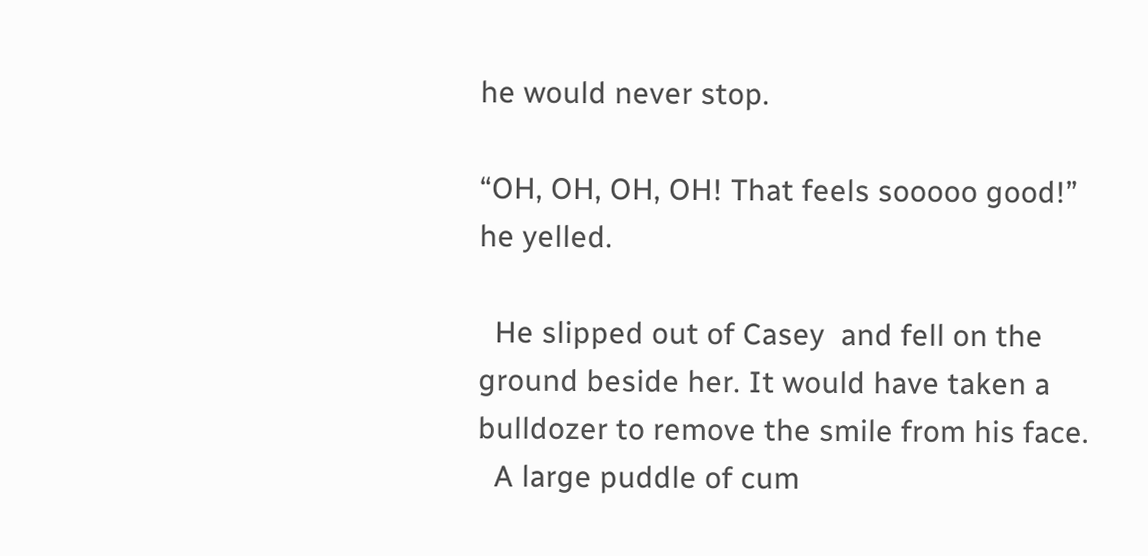he would never stop.

“OH, OH, OH, OH! That feels sooooo good!” he yelled.

  He slipped out of Casey  and fell on the ground beside her. It would have taken a bulldozer to remove the smile from his face.
  A large puddle of cum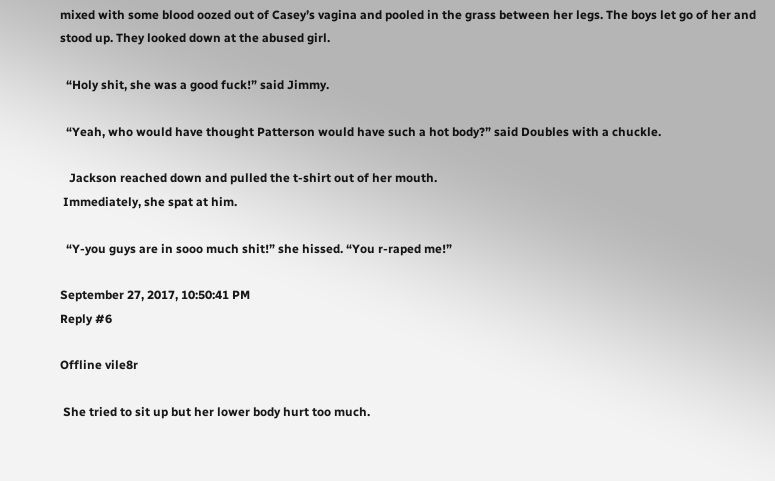mixed with some blood oozed out of Casey’s vagina and pooled in the grass between her legs. The boys let go of her and stood up. They looked down at the abused girl.

  “Holy shit, she was a good fuck!” said Jimmy.

  “Yeah, who would have thought Patterson would have such a hot body?” said Doubles with a chuckle.

   Jackson reached down and pulled the t-shirt out of her mouth.
 Immediately, she spat at him.

  “Y-you guys are in sooo much shit!” she hissed. “You r-raped me!”

September 27, 2017, 10:50:41 PM
Reply #6

Offline vile8r

 She tried to sit up but her lower body hurt too much.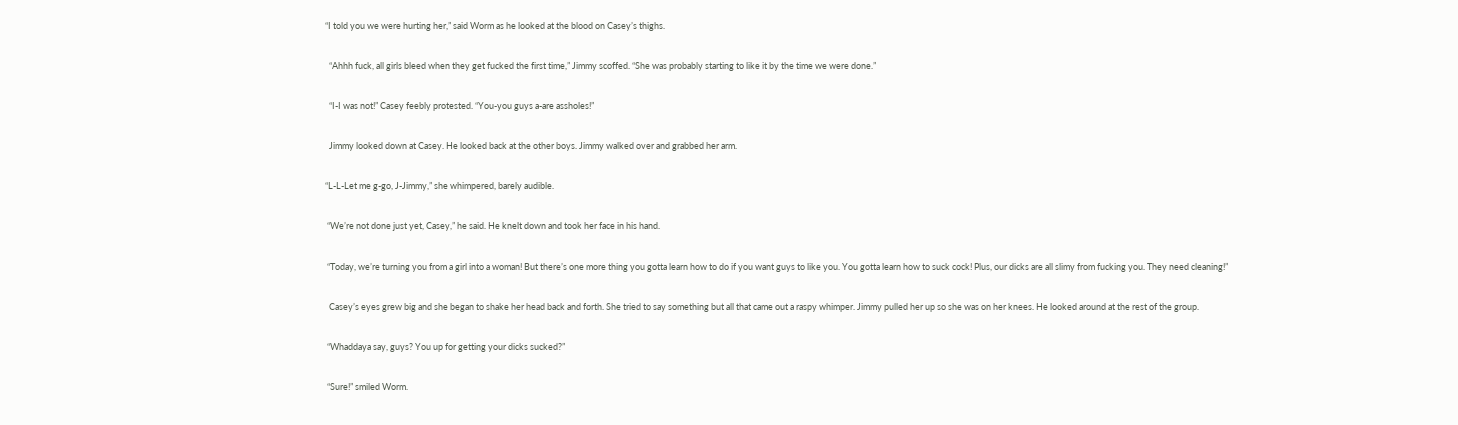“I told you we were hurting her,” said Worm as he looked at the blood on Casey’s thighs.

  “Ahhh fuck, all girls bleed when they get fucked the first time,” Jimmy scoffed. “She was probably starting to like it by the time we were done.”

  “I-I was not!” Casey feebly protested. “You-you guys a-are assholes!”

  Jimmy looked down at Casey. He looked back at the other boys. Jimmy walked over and grabbed her arm.

“L-L-Let me g-go, J-Jimmy,” she whimpered, barely audible.

 “We’re not done just yet, Casey,” he said. He knelt down and took her face in his hand.

 “Today, we’re turning you from a girl into a woman! But there’s one more thing you gotta learn how to do if you want guys to like you. You gotta learn how to suck cock! Plus, our dicks are all slimy from fucking you. They need cleaning!”

  Casey’s eyes grew big and she began to shake her head back and forth. She tried to say something but all that came out a raspy whimper. Jimmy pulled her up so she was on her knees. He looked around at the rest of the group.

 “Whaddaya say, guys? You up for getting your dicks sucked?”

 “Sure!” smiled Worm.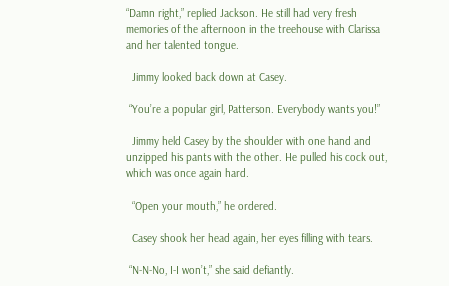“Damn right,” replied Jackson. He still had very fresh memories of the afternoon in the treehouse with Clarissa and her talented tongue.

  Jimmy looked back down at Casey.

 “You’re a popular girl, Patterson. Everybody wants you!”

  Jimmy held Casey by the shoulder with one hand and unzipped his pants with the other. He pulled his cock out, which was once again hard.

  “Open your mouth,” he ordered.

  Casey shook her head again, her eyes filling with tears.

 “N-N-No, I-I won’t,” she said defiantly.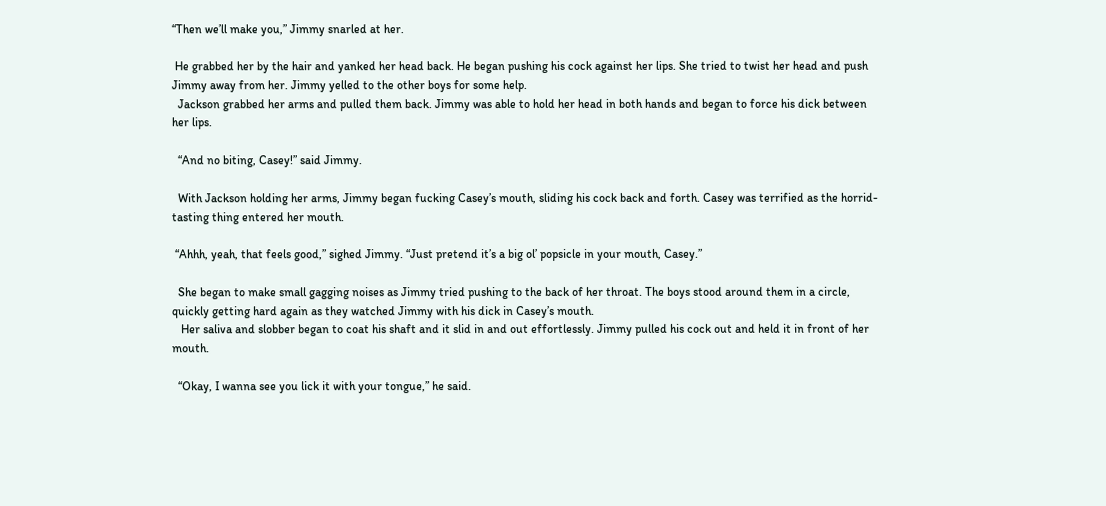“Then we’ll make you,” Jimmy snarled at her.

 He grabbed her by the hair and yanked her head back. He began pushing his cock against her lips. She tried to twist her head and push Jimmy away from her. Jimmy yelled to the other boys for some help.
  Jackson grabbed her arms and pulled them back. Jimmy was able to hold her head in both hands and began to force his dick between her lips.

  “And no biting, Casey!” said Jimmy.

  With Jackson holding her arms, Jimmy began fucking Casey’s mouth, sliding his cock back and forth. Casey was terrified as the horrid-tasting thing entered her mouth.

 “Ahhh, yeah, that feels good,” sighed Jimmy. “Just pretend it’s a big ol’ popsicle in your mouth, Casey.”

  She began to make small gagging noises as Jimmy tried pushing to the back of her throat. The boys stood around them in a circle, quickly getting hard again as they watched Jimmy with his dick in Casey’s mouth.
   Her saliva and slobber began to coat his shaft and it slid in and out effortlessly. Jimmy pulled his cock out and held it in front of her mouth.

  “Okay, I wanna see you lick it with your tongue,” he said.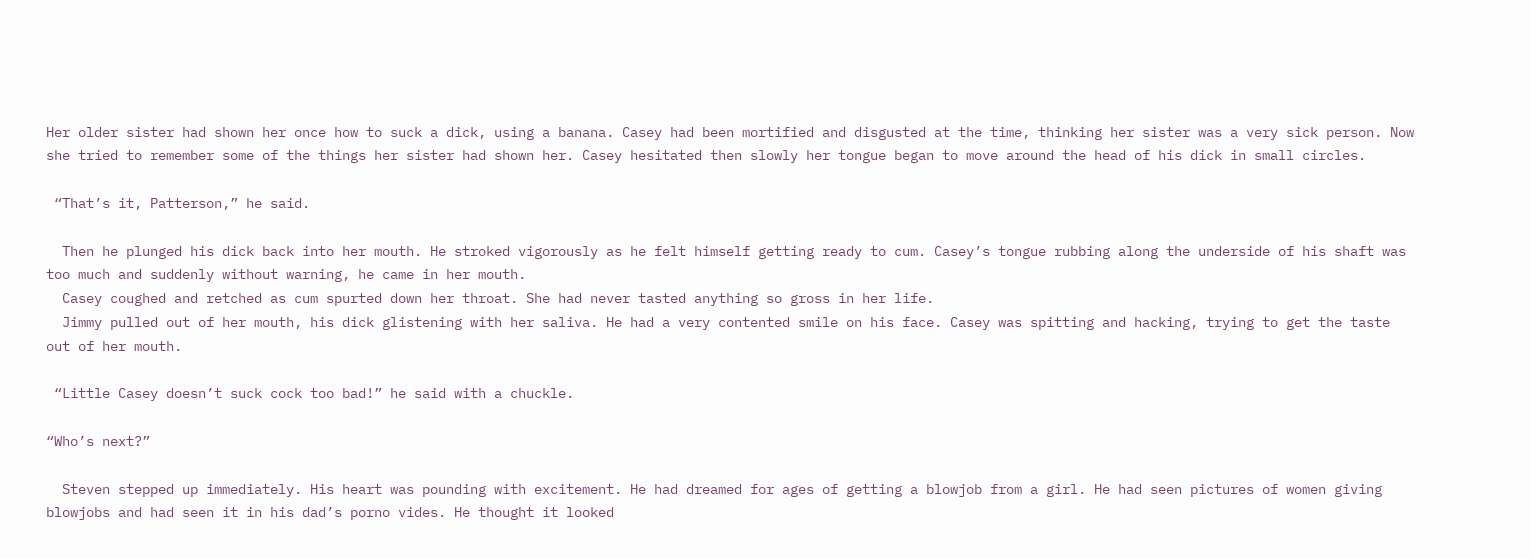Her older sister had shown her once how to suck a dick, using a banana. Casey had been mortified and disgusted at the time, thinking her sister was a very sick person. Now she tried to remember some of the things her sister had shown her. Casey hesitated then slowly her tongue began to move around the head of his dick in small circles.

 “That’s it, Patterson,” he said.

  Then he plunged his dick back into her mouth. He stroked vigorously as he felt himself getting ready to cum. Casey’s tongue rubbing along the underside of his shaft was too much and suddenly without warning, he came in her mouth.
  Casey coughed and retched as cum spurted down her throat. She had never tasted anything so gross in her life.
  Jimmy pulled out of her mouth, his dick glistening with her saliva. He had a very contented smile on his face. Casey was spitting and hacking, trying to get the taste out of her mouth.

 “Little Casey doesn’t suck cock too bad!” he said with a chuckle.

“Who’s next?”

  Steven stepped up immediately. His heart was pounding with excitement. He had dreamed for ages of getting a blowjob from a girl. He had seen pictures of women giving blowjobs and had seen it in his dad’s porno vides. He thought it looked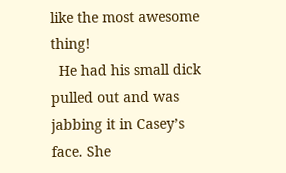like the most awesome thing!
  He had his small dick pulled out and was jabbing it in Casey’s face. She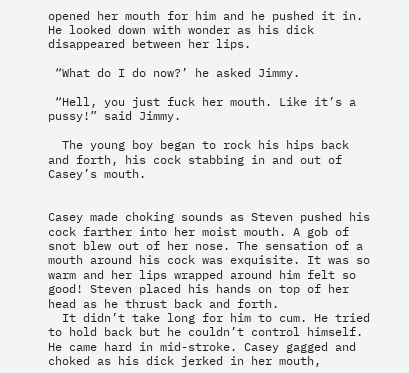opened her mouth for him and he pushed it in. He looked down with wonder as his dick disappeared between her lips.

 “What do I do now?’ he asked Jimmy.

 “Hell, you just fuck her mouth. Like it’s a pussy!” said Jimmy.

  The young boy began to rock his hips back and forth, his cock stabbing in and out of Casey’s mouth.


Casey made choking sounds as Steven pushed his cock farther into her moist mouth. A gob of snot blew out of her nose. The sensation of a mouth around his cock was exquisite. It was so warm and her lips wrapped around him felt so good! Steven placed his hands on top of her head as he thrust back and forth.
  It didn’t take long for him to cum. He tried to hold back but he couldn’t control himself. He came hard in mid-stroke. Casey gagged and choked as his dick jerked in her mouth,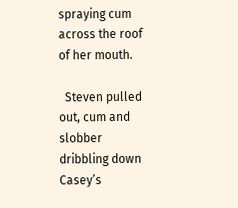spraying cum across the roof of her mouth.

  Steven pulled out, cum and slobber dribbling down Casey’s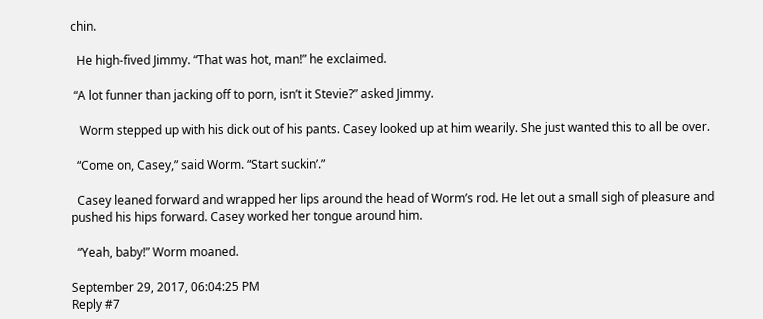chin.

  He high-fived Jimmy. “That was hot, man!” he exclaimed.

 “A lot funner than jacking off to porn, isn’t it Stevie?” asked Jimmy.

   Worm stepped up with his dick out of his pants. Casey looked up at him wearily. She just wanted this to all be over.

  “Come on, Casey,” said Worm. “Start suckin’.”

  Casey leaned forward and wrapped her lips around the head of Worm’s rod. He let out a small sigh of pleasure and pushed his hips forward. Casey worked her tongue around him.

  “Yeah, baby!” Worm moaned.

September 29, 2017, 06:04:25 PM
Reply #7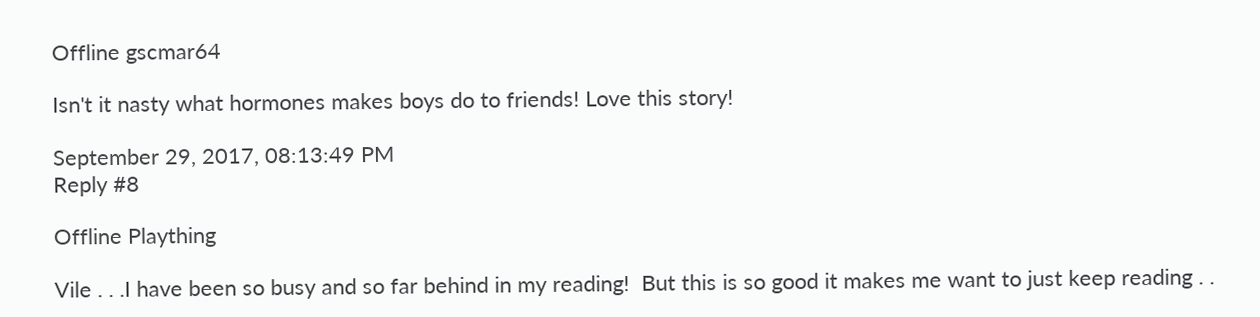Offline gscmar64

Isn't it nasty what hormones makes boys do to friends! Love this story!

September 29, 2017, 08:13:49 PM
Reply #8

Offline Plaything

Vile . . .I have been so busy and so far behind in my reading!  But this is so good it makes me want to just keep reading . .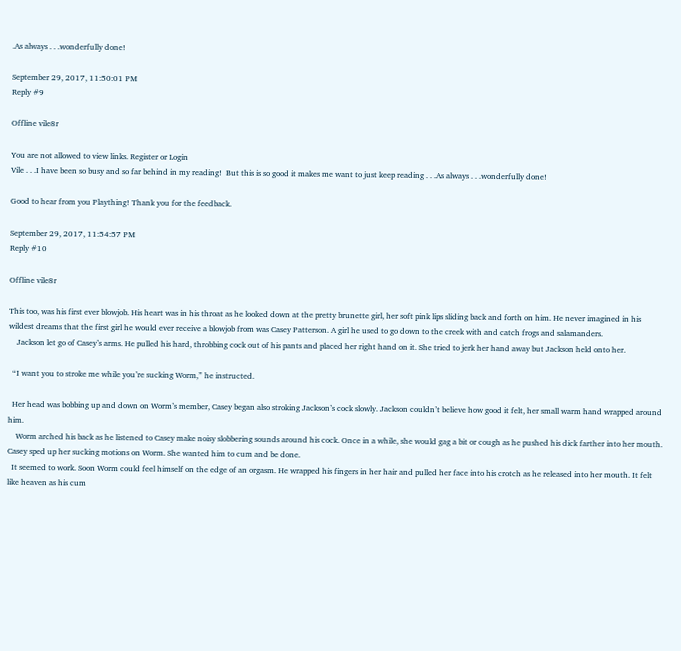.As always . . .wonderfully done!

September 29, 2017, 11:50:01 PM
Reply #9

Offline vile8r

You are not allowed to view links. Register or Login
Vile . . .I have been so busy and so far behind in my reading!  But this is so good it makes me want to just keep reading . . .As always . . .wonderfully done!

Good to hear from you Plaything! Thank you for the feedback.

September 29, 2017, 11:54:57 PM
Reply #10

Offline vile8r

This too, was his first ever blowjob. His heart was in his throat as he looked down at the pretty brunette girl, her soft pink lips sliding back and forth on him. He never imagined in his wildest dreams that the first girl he would ever receive a blowjob from was Casey Patterson. A girl he used to go down to the creek with and catch frogs and salamanders.
    Jackson let go of Casey’s arms. He pulled his hard, throbbing cock out of his pants and placed her right hand on it. She tried to jerk her hand away but Jackson held onto her.

  “I want you to stroke me while you’re sucking Worm,” he instructed.

  Her head was bobbing up and down on Worm’s member, Casey began also stroking Jackson’s cock slowly. Jackson couldn’t believe how good it felt, her small warm hand wrapped around him.
    Worm arched his back as he listened to Casey make noisy slobbering sounds around his cock. Once in a while, she would gag a bit or cough as he pushed his dick farther into her mouth. Casey sped up her sucking motions on Worm. She wanted him to cum and be done.
  It seemed to work. Soon Worm could feel himself on the edge of an orgasm. He wrapped his fingers in her hair and pulled her face into his crotch as he released into her mouth. It felt like heaven as his cum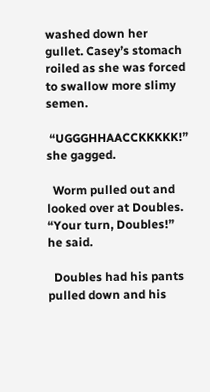washed down her gullet. Casey’s stomach roiled as she was forced to swallow more slimy semen.

 “UGGGHHAACCKKKKK!” she gagged.

  Worm pulled out and looked over at Doubles. “Your turn, Doubles!” he said.

  Doubles had his pants pulled down and his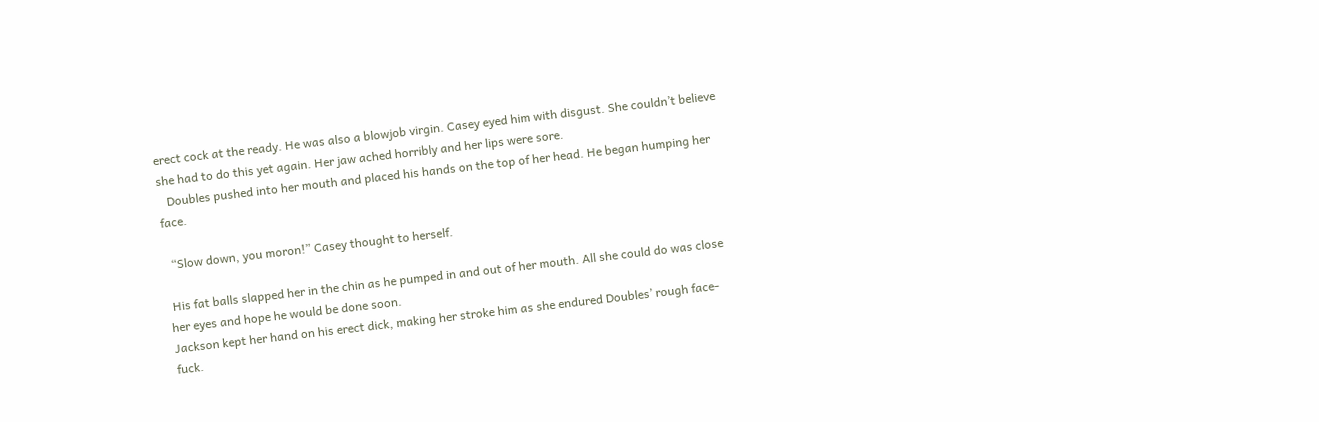erect cock at the ready. He was also a blowjob virgin. Casey eyed him with disgust. She couldn’t believe she had to do this yet again. Her jaw ached horribly and her lips were sore.
   Doubles pushed into her mouth and placed his hands on the top of her head. He began humping her face.

  “Slow down, you moron!” Casey thought to herself.

 His fat balls slapped her in the chin as he pumped in and out of her mouth. All she could do was close her eyes and hope he would be done soon.
Jackson kept her hand on his erect dick, making her stroke him as she endured Doubles’ rough face-fuck.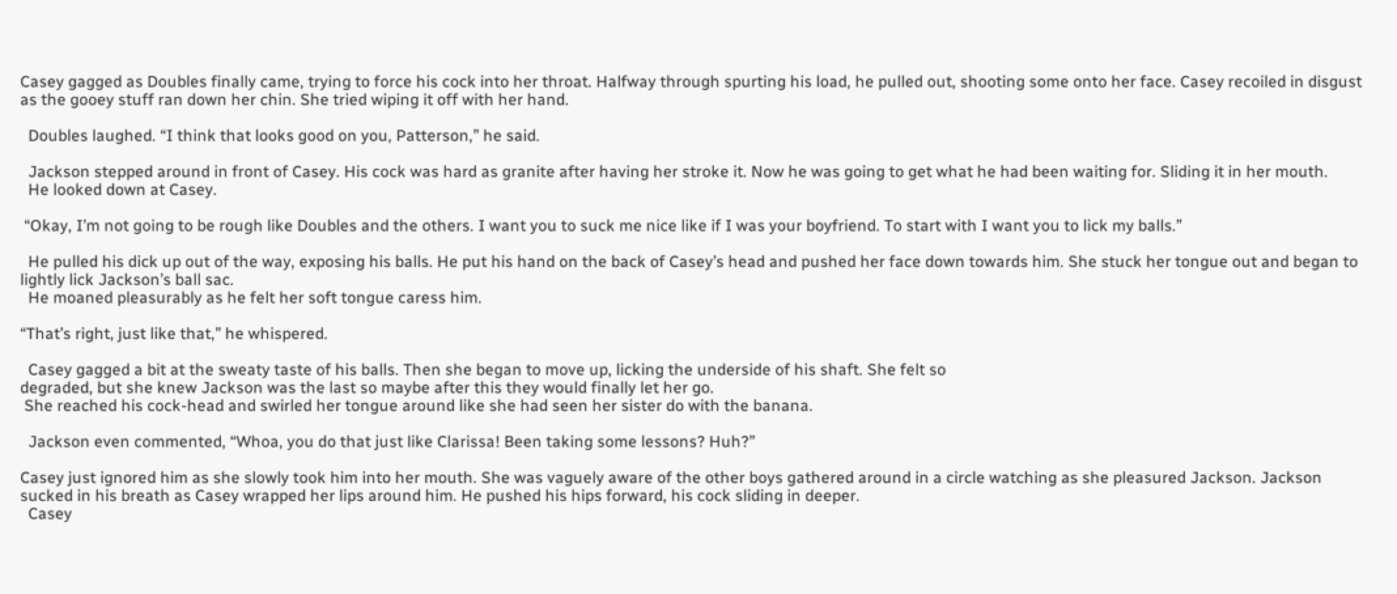Casey gagged as Doubles finally came, trying to force his cock into her throat. Halfway through spurting his load, he pulled out, shooting some onto her face. Casey recoiled in disgust as the gooey stuff ran down her chin. She tried wiping it off with her hand.

  Doubles laughed. “I think that looks good on you, Patterson,” he said.

  Jackson stepped around in front of Casey. His cock was hard as granite after having her stroke it. Now he was going to get what he had been waiting for. Sliding it in her mouth.
  He looked down at Casey.

 “Okay, I’m not going to be rough like Doubles and the others. I want you to suck me nice like if I was your boyfriend. To start with I want you to lick my balls.”

  He pulled his dick up out of the way, exposing his balls. He put his hand on the back of Casey’s head and pushed her face down towards him. She stuck her tongue out and began to lightly lick Jackson’s ball sac.
  He moaned pleasurably as he felt her soft tongue caress him.

“That’s right, just like that,” he whispered.

  Casey gagged a bit at the sweaty taste of his balls. Then she began to move up, licking the underside of his shaft. She felt so
degraded, but she knew Jackson was the last so maybe after this they would finally let her go.
 She reached his cock-head and swirled her tongue around like she had seen her sister do with the banana.

  Jackson even commented, “Whoa, you do that just like Clarissa! Been taking some lessons? Huh?”

Casey just ignored him as she slowly took him into her mouth. She was vaguely aware of the other boys gathered around in a circle watching as she pleasured Jackson. Jackson sucked in his breath as Casey wrapped her lips around him. He pushed his hips forward, his cock sliding in deeper.
  Casey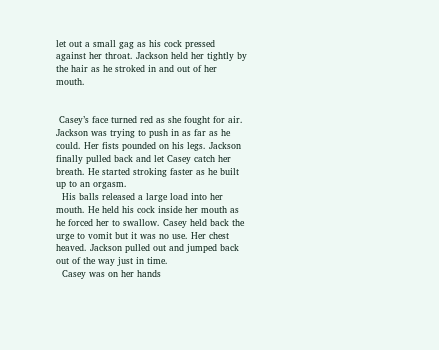let out a small gag as his cock pressed against her throat. Jackson held her tightly by the hair as he stroked in and out of her mouth.


 Casey’s face turned red as she fought for air. Jackson was trying to push in as far as he could. Her fists pounded on his legs. Jackson finally pulled back and let Casey catch her breath. He started stroking faster as he built up to an orgasm.
  His balls released a large load into her mouth. He held his cock inside her mouth as he forced her to swallow. Casey held back the urge to vomit but it was no use. Her chest heaved. Jackson pulled out and jumped back out of the way just in time.
  Casey was on her hands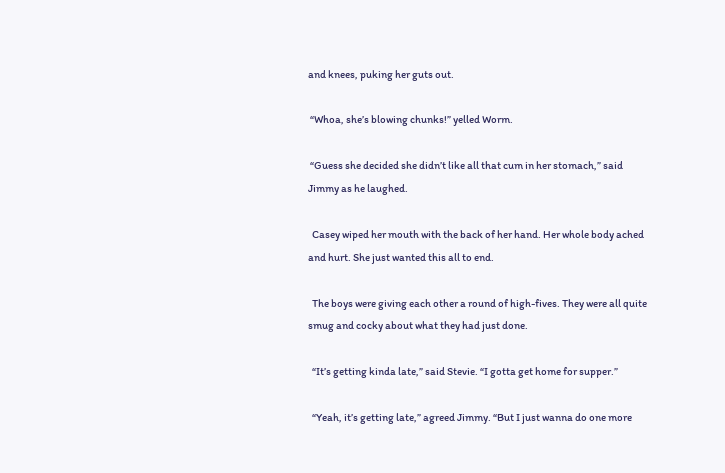and knees, puking her guts out.

 “Whoa, she’s blowing chunks!” yelled Worm.

 “Guess she decided she didn’t like all that cum in her stomach,” said Jimmy as he laughed.

  Casey wiped her mouth with the back of her hand. Her whole body ached and hurt. She just wanted this all to end.

  The boys were giving each other a round of high-fives. They were all quite smug and cocky about what they had just done.

  “It’s getting kinda late,” said Stevie. “I gotta get home for supper.”

  “Yeah, it’s getting late,” agreed Jimmy. “But I just wanna do one more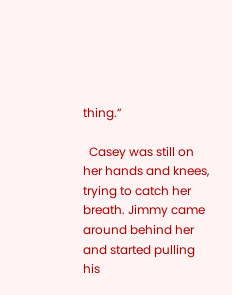thing.”

  Casey was still on her hands and knees, trying to catch her
breath. Jimmy came around behind her and started pulling his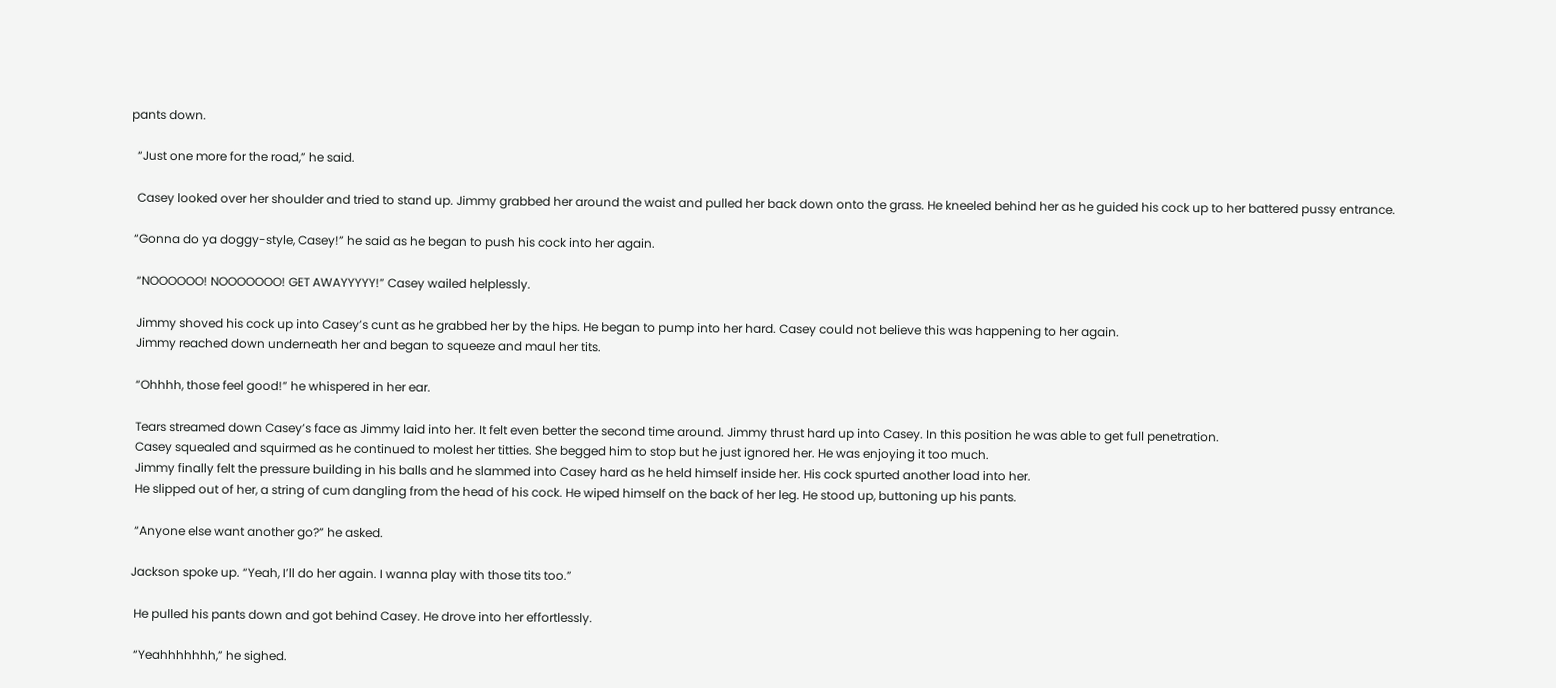pants down.

  “Just one more for the road,” he said.

  Casey looked over her shoulder and tried to stand up. Jimmy grabbed her around the waist and pulled her back down onto the grass. He kneeled behind her as he guided his cock up to her battered pussy entrance.

 “Gonna do ya doggy-style, Casey!” he said as he began to push his cock into her again.

  “NOOOOOO! NOOOOOOO! GET AWAYYYYY!” Casey wailed helplessly.

  Jimmy shoved his cock up into Casey’s cunt as he grabbed her by the hips. He began to pump into her hard. Casey could not believe this was happening to her again.
  Jimmy reached down underneath her and began to squeeze and maul her tits.

  “Ohhhh, those feel good!” he whispered in her ear.

  Tears streamed down Casey’s face as Jimmy laid into her. It felt even better the second time around. Jimmy thrust hard up into Casey. In this position he was able to get full penetration.
  Casey squealed and squirmed as he continued to molest her titties. She begged him to stop but he just ignored her. He was enjoying it too much.
  Jimmy finally felt the pressure building in his balls and he slammed into Casey hard as he held himself inside her. His cock spurted another load into her.
  He slipped out of her, a string of cum dangling from the head of his cock. He wiped himself on the back of her leg. He stood up, buttoning up his pants.

  “Anyone else want another go?” he asked.

 Jackson spoke up. “Yeah, I’ll do her again. I wanna play with those tits too.”

  He pulled his pants down and got behind Casey. He drove into her effortlessly.

  “Yeahhhhhhh,” he sighed.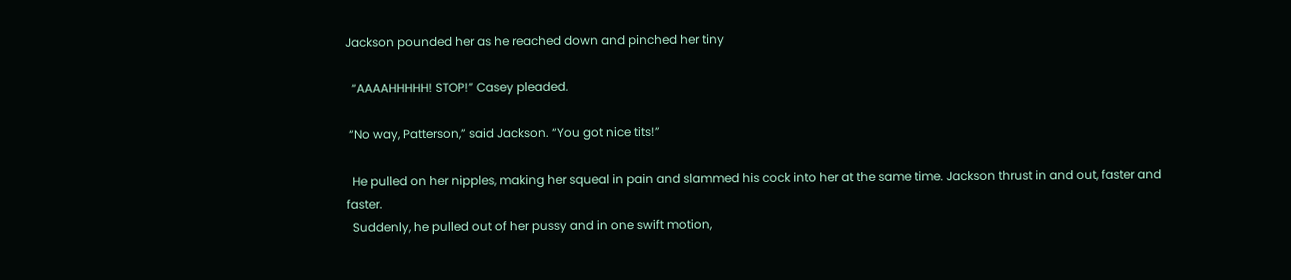Jackson pounded her as he reached down and pinched her tiny

  “AAAAHHHHH! STOP!” Casey pleaded.

 “No way, Patterson,” said Jackson. “You got nice tits!”

  He pulled on her nipples, making her squeal in pain and slammed his cock into her at the same time. Jackson thrust in and out, faster and faster.
  Suddenly, he pulled out of her pussy and in one swift motion,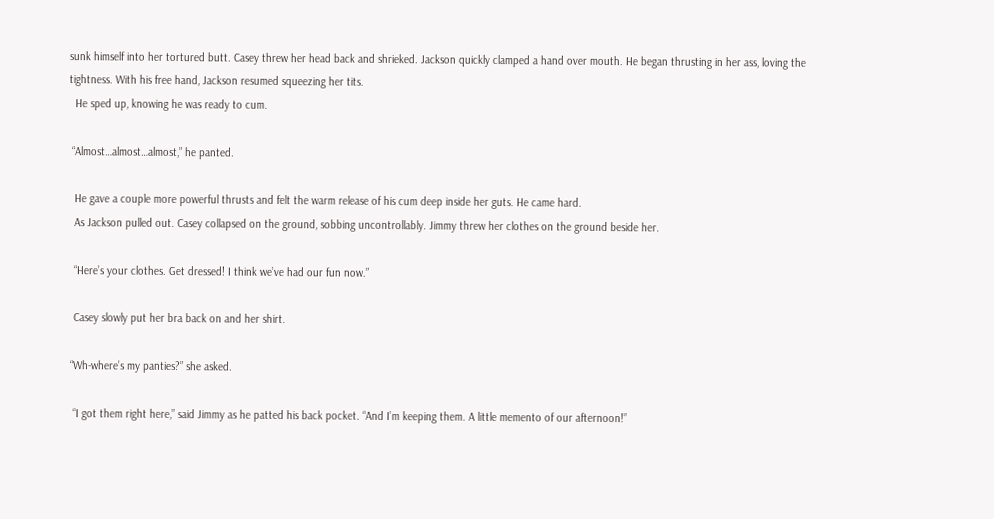sunk himself into her tortured butt. Casey threw her head back and shrieked. Jackson quickly clamped a hand over mouth. He began thrusting in her ass, loving the tightness. With his free hand, Jackson resumed squeezing her tits.
  He sped up, knowing he was ready to cum.

 “Almost…almost…almost,” he panted.

  He gave a couple more powerful thrusts and felt the warm release of his cum deep inside her guts. He came hard.
  As Jackson pulled out. Casey collapsed on the ground, sobbing uncontrollably. Jimmy threw her clothes on the ground beside her.

  “Here’s your clothes. Get dressed! I think we’ve had our fun now.”

  Casey slowly put her bra back on and her shirt.

 “Wh-where’s my panties?” she asked.

  “I got them right here,” said Jimmy as he patted his back pocket. “And I’m keeping them. A little memento of our afternoon!”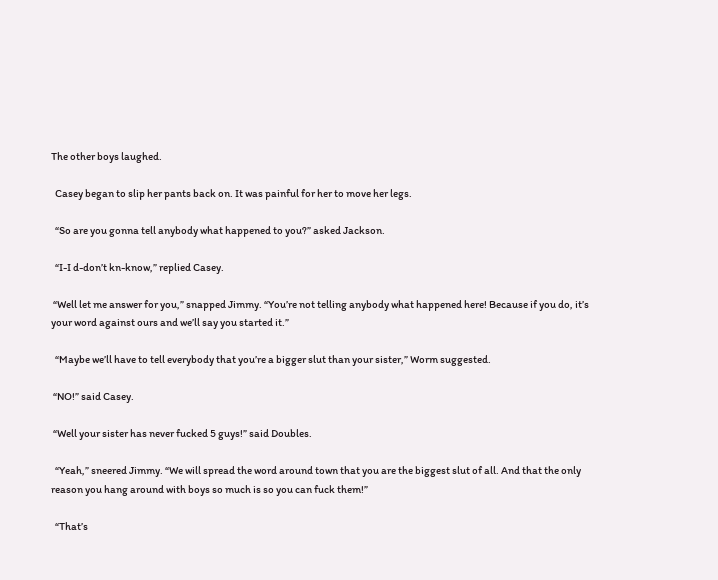The other boys laughed.

  Casey began to slip her pants back on. It was painful for her to move her legs.

  “So are you gonna tell anybody what happened to you?” asked Jackson.

  “I-I d-don’t kn-know,” replied Casey.

 “Well let me answer for you,” snapped Jimmy. “You’re not telling anybody what happened here! Because if you do, it’s your word against ours and we’ll say you started it.”

  “Maybe we’ll have to tell everybody that you’re a bigger slut than your sister,” Worm suggested.

 “NO!” said Casey.

 “Well your sister has never fucked 5 guys!” said Doubles.

  “Yeah,” sneered Jimmy. “We will spread the word around town that you are the biggest slut of all. And that the only reason you hang around with boys so much is so you can fuck them!”

  “That’s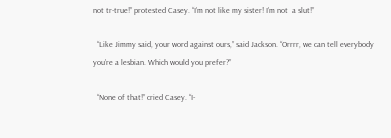not tr-true!” protested Casey. “I’m not like my sister! I’m not  a slut!”

  “Like Jimmy said, your word against ours,” said Jackson. “Orrrr, we can tell everybody you’re a lesbian. Which would you prefer?”

  “None of that!” cried Casey. “I-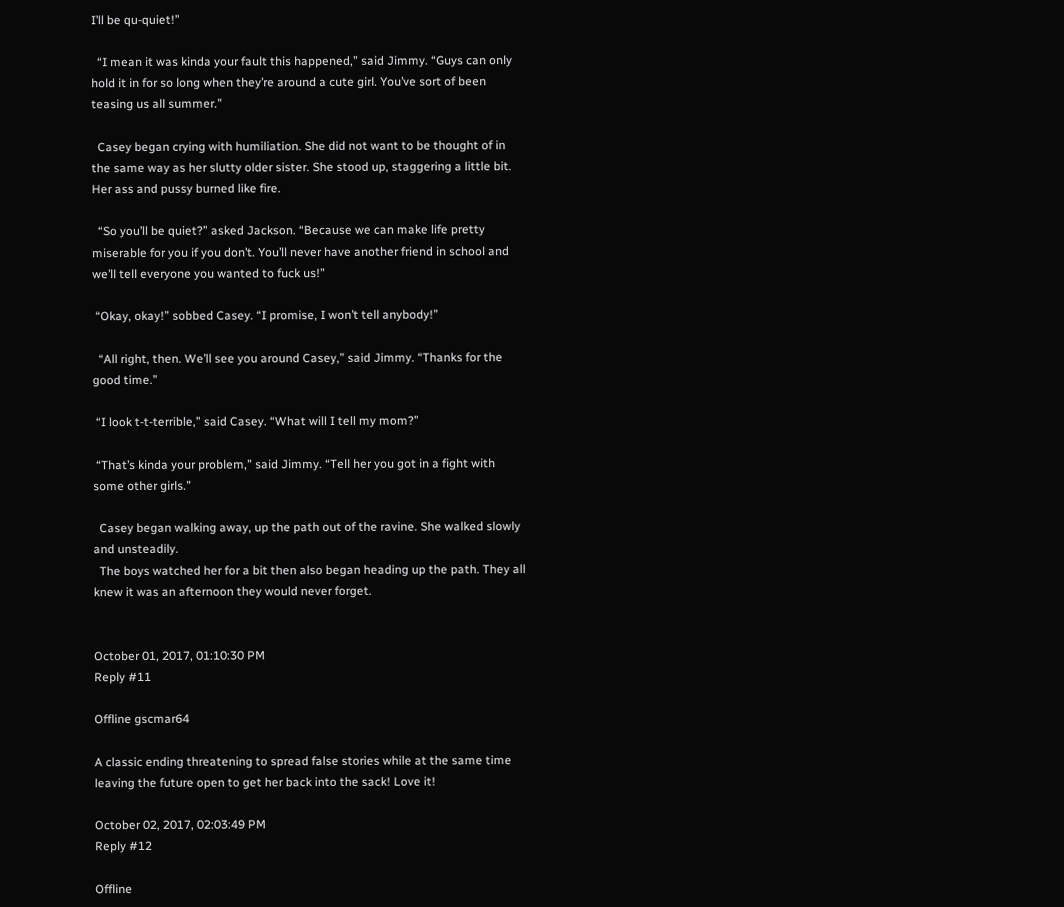I’ll be qu-quiet!”

  “I mean it was kinda your fault this happened,” said Jimmy. “Guys can only hold it in for so long when they’re around a cute girl. You’ve sort of been teasing us all summer.”

  Casey began crying with humiliation. She did not want to be thought of in the same way as her slutty older sister. She stood up, staggering a little bit. Her ass and pussy burned like fire.

  “So you’ll be quiet?” asked Jackson. “Because we can make life pretty miserable for you if you don’t. You’ll never have another friend in school and we’ll tell everyone you wanted to fuck us!”

 “Okay, okay!” sobbed Casey. “I promise, I won’t tell anybody!”

  “All right, then. We’ll see you around Casey,” said Jimmy. “Thanks for the good time.”

 “I look t-t-terrible,” said Casey. “What will I tell my mom?”

 “That’s kinda your problem,” said Jimmy. “Tell her you got in a fight with some other girls.”

  Casey began walking away, up the path out of the ravine. She walked slowly and unsteadily.
  The boys watched her for a bit then also began heading up the path. They all knew it was an afternoon they would never forget.


October 01, 2017, 01:10:30 PM
Reply #11

Offline gscmar64

A classic ending threatening to spread false stories while at the same time leaving the future open to get her back into the sack! Love it!

October 02, 2017, 02:03:49 PM
Reply #12

Offline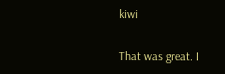kiwi

That was great. I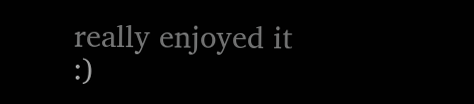really enjoyed it  :)